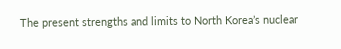The present strengths and limits to North Korea’s nuclear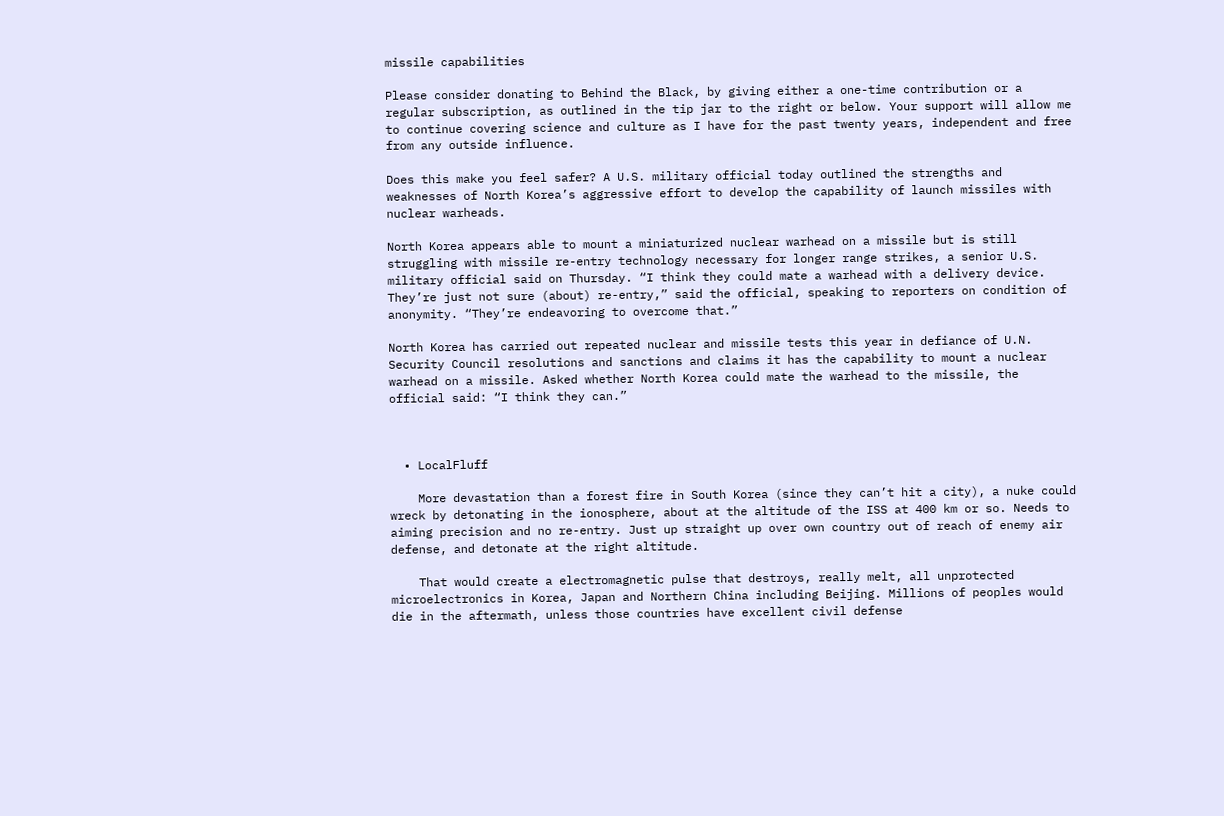missile capabilities

Please consider donating to Behind the Black, by giving either a one-time contribution or a regular subscription, as outlined in the tip jar to the right or below. Your support will allow me to continue covering science and culture as I have for the past twenty years, independent and free from any outside influence.

Does this make you feel safer? A U.S. military official today outlined the strengths and weaknesses of North Korea’s aggressive effort to develop the capability of launch missiles with nuclear warheads.

North Korea appears able to mount a miniaturized nuclear warhead on a missile but is still struggling with missile re-entry technology necessary for longer range strikes, a senior U.S. military official said on Thursday. “I think they could mate a warhead with a delivery device. They’re just not sure (about) re-entry,” said the official, speaking to reporters on condition of anonymity. “They’re endeavoring to overcome that.”

North Korea has carried out repeated nuclear and missile tests this year in defiance of U.N. Security Council resolutions and sanctions and claims it has the capability to mount a nuclear warhead on a missile. Asked whether North Korea could mate the warhead to the missile, the official said: “I think they can.”



  • LocalFluff

    More devastation than a forest fire in South Korea (since they can’t hit a city), a nuke could wreck by detonating in the ionosphere, about at the altitude of the ISS at 400 km or so. Needs to aiming precision and no re-entry. Just up straight up over own country out of reach of enemy air defense, and detonate at the right altitude.

    That would create a electromagnetic pulse that destroys, really melt, all unprotected microelectronics in Korea, Japan and Northern China including Beijing. Millions of peoples would die in the aftermath, unless those countries have excellent civil defense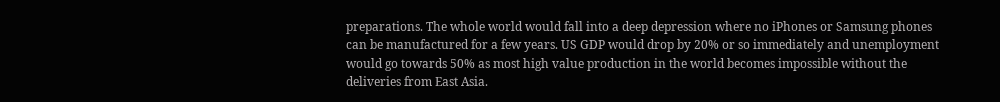preparations. The whole world would fall into a deep depression where no iPhones or Samsung phones can be manufactured for a few years. US GDP would drop by 20% or so immediately and unemployment would go towards 50% as most high value production in the world becomes impossible without the deliveries from East Asia.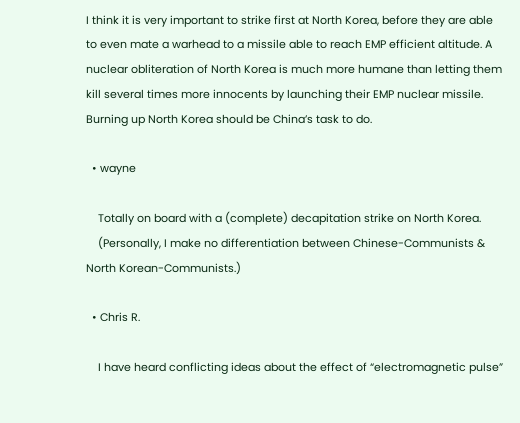I think it is very important to strike first at North Korea, before they are able to even mate a warhead to a missile able to reach EMP efficient altitude. A nuclear obliteration of North Korea is much more humane than letting them kill several times more innocents by launching their EMP nuclear missile. Burning up North Korea should be China’s task to do.

  • wayne

    Totally on board with a (complete) decapitation strike on North Korea.
    (Personally, I make no differentiation between Chinese-Communists & North Korean-Communists.)

  • Chris R.

    I have heard conflicting ideas about the effect of “electromagnetic pulse”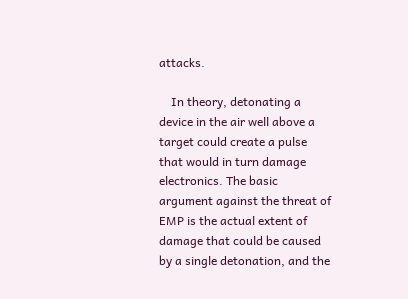attacks.

    In theory, detonating a device in the air well above a target could create a pulse that would in turn damage electronics. The basic argument against the threat of EMP is the actual extent of damage that could be caused by a single detonation, and the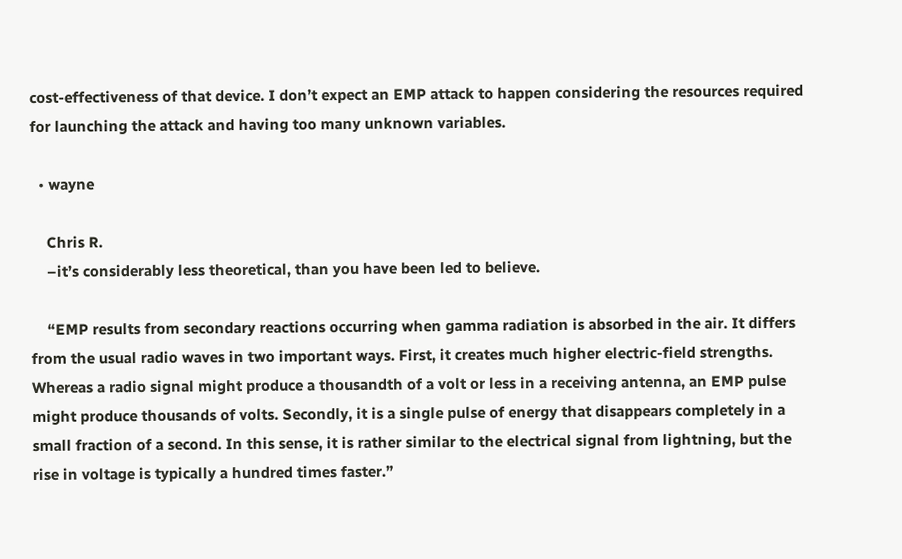cost-effectiveness of that device. I don’t expect an EMP attack to happen considering the resources required for launching the attack and having too many unknown variables.

  • wayne

    Chris R.
    –it’s considerably less theoretical, than you have been led to believe.

    “EMP results from secondary reactions occurring when gamma radiation is absorbed in the air. It differs from the usual radio waves in two important ways. First, it creates much higher electric-field strengths. Whereas a radio signal might produce a thousandth of a volt or less in a receiving antenna, an EMP pulse might produce thousands of volts. Secondly, it is a single pulse of energy that disappears completely in a small fraction of a second. In this sense, it is rather similar to the electrical signal from lightning, but the rise in voltage is typically a hundred times faster.”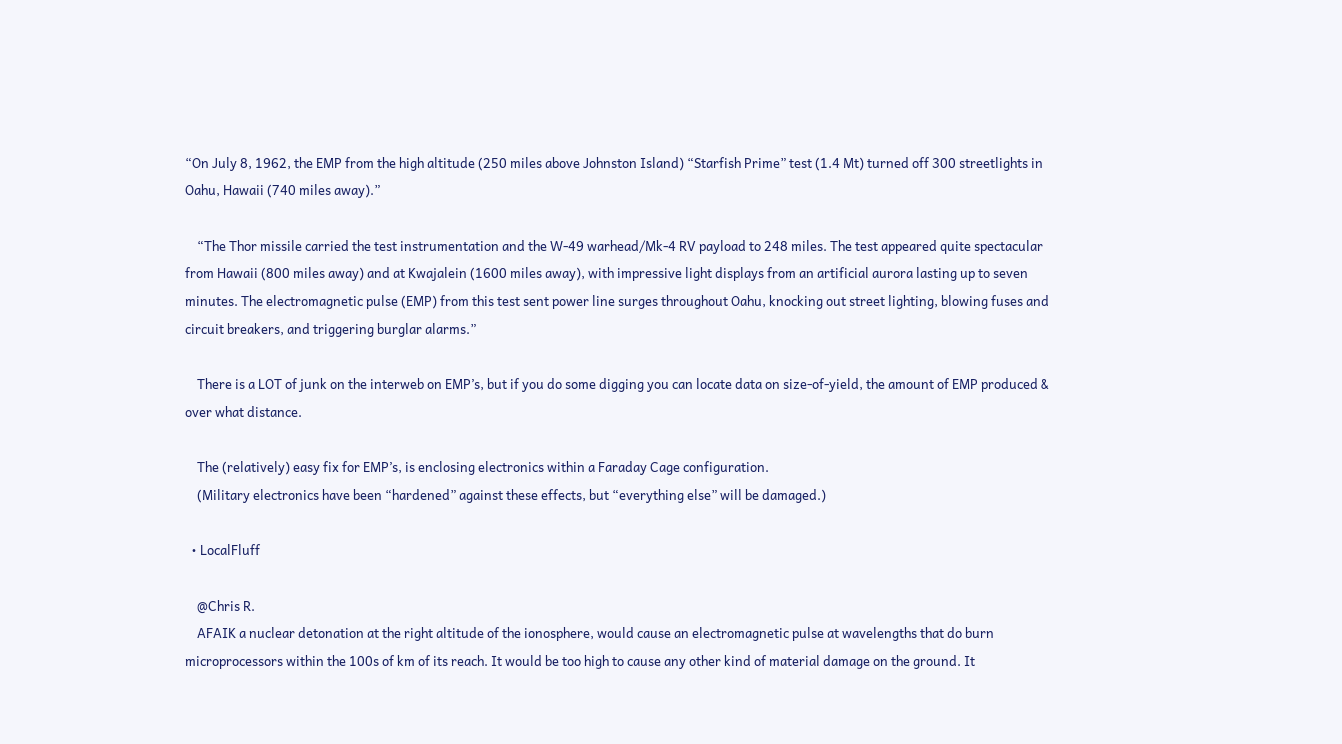“On July 8, 1962, the EMP from the high altitude (250 miles above Johnston Island) “Starfish Prime” test (1.4 Mt) turned off 300 streetlights in Oahu, Hawaii (740 miles away).”

    “The Thor missile carried the test instrumentation and the W-49 warhead/Mk-4 RV payload to 248 miles. The test appeared quite spectacular from Hawaii (800 miles away) and at Kwajalein (1600 miles away), with impressive light displays from an artificial aurora lasting up to seven minutes. The electromagnetic pulse (EMP) from this test sent power line surges throughout Oahu, knocking out street lighting, blowing fuses and circuit breakers, and triggering burglar alarms.”

    There is a LOT of junk on the interweb on EMP’s, but if you do some digging you can locate data on size-of-yield, the amount of EMP produced & over what distance.

    The (relatively) easy fix for EMP’s, is enclosing electronics within a Faraday Cage configuration.
    (Military electronics have been “hardened” against these effects, but “everything else” will be damaged.)

  • LocalFluff

    @Chris R.
    AFAIK a nuclear detonation at the right altitude of the ionosphere, would cause an electromagnetic pulse at wavelengths that do burn microprocessors within the 100s of km of its reach. It would be too high to cause any other kind of material damage on the ground. It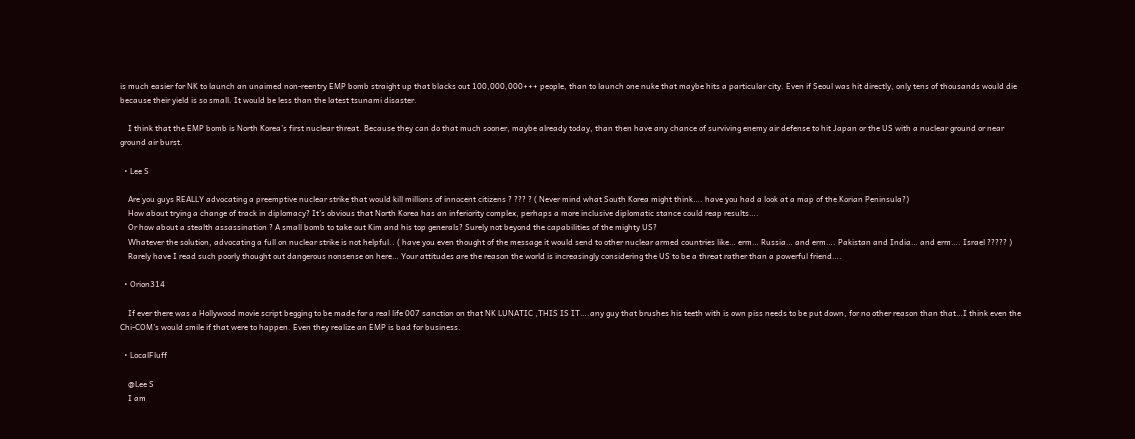is much easier for NK to launch an unaimed non-reentry EMP bomb straight up that blacks out 100,000,000+++ people, than to launch one nuke that maybe hits a particular city. Even if Seoul was hit directly, only tens of thousands would die because their yield is so small. It would be less than the latest tsunami disaster.

    I think that the EMP bomb is North Korea’s first nuclear threat. Because they can do that much sooner, maybe already today, than then have any chance of surviving enemy air defense to hit Japan or the US with a nuclear ground or near ground air burst.

  • Lee S

    Are you guys REALLY advocating a preemptive nuclear strike that would kill millions of innocent citizens ? ??? ? ( Never mind what South Korea might think…. have you had a look at a map of the Korian Peninsula?)
    How about trying a change of track in diplomacy? It’s obvious that North Korea has an inferiority complex, perhaps a more inclusive diplomatic stance could reap results….
    Or how about a stealth assassination ? A small bomb to take out Kim and his top generals? Surely not beyond the capabilities of the mighty US?
    Whatever the solution, advocating a full on nuclear strike is not helpful.. ( have you even thought of the message it would send to other nuclear armed countries like… erm… Russia… and erm…. Pakistan and India… and erm…. Israel ????? )
    Rarely have I read such poorly thought out dangerous nonsense on here… Your attitudes are the reason the world is increasingly considering the US to be a threat rather than a powerful friend….

  • Orion314

    If ever there was a Hollywood movie script begging to be made for a real life 007 sanction on that NK LUNATIC ,THIS IS IT….any guy that brushes his teeth with is own piss needs to be put down, for no other reason than that…I think even the Chi-COM’s would smile if that were to happen. Even they realize an EMP is bad for business.

  • LocalFluff

    @Lee S
    I am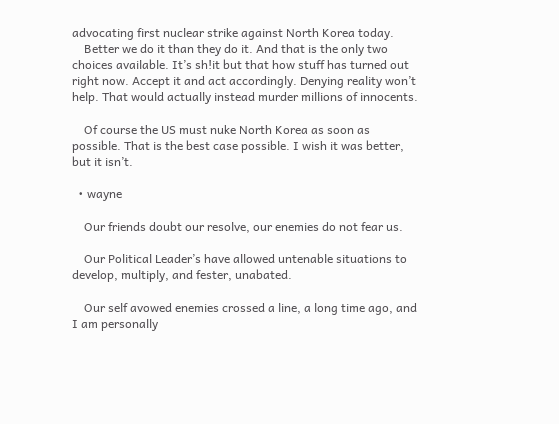advocating first nuclear strike against North Korea today.
    Better we do it than they do it. And that is the only two choices available. It’s sh!it but that how stuff has turned out right now. Accept it and act accordingly. Denying reality won’t help. That would actually instead murder millions of innocents.

    Of course the US must nuke North Korea as soon as possible. That is the best case possible. I wish it was better, but it isn’t.

  • wayne

    Our friends doubt our resolve, our enemies do not fear us.

    Our Political Leader’s have allowed untenable situations to develop, multiply, and fester, unabated.

    Our self avowed enemies crossed a line, a long time ago, and I am personally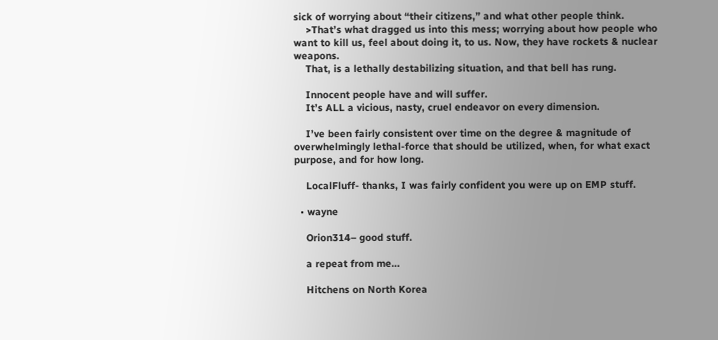sick of worrying about “their citizens,” and what other people think.
    >That’s what dragged us into this mess; worrying about how people who want to kill us, feel about doing it, to us. Now, they have rockets & nuclear weapons.
    That, is a lethally destabilizing situation, and that bell has rung.

    Innocent people have and will suffer.
    It’s ALL a vicious, nasty, cruel endeavor on every dimension.

    I’ve been fairly consistent over time on the degree & magnitude of overwhelmingly lethal-force that should be utilized, when, for what exact purpose, and for how long.

    LocalFluff- thanks, I was fairly confident you were up on EMP stuff.

  • wayne

    Orion314– good stuff.

    a repeat from me…

    Hitchens on North Korea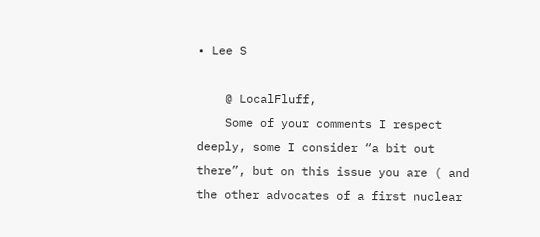• Lee S

    @ LocalFluff,
    Some of your comments I respect deeply, some I consider “a bit out there”, but on this issue you are ( and the other advocates of a first nuclear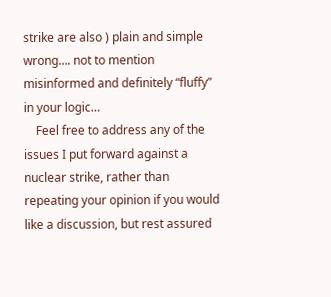strike are also ) plain and simple wrong…. not to mention misinformed and definitely “fluffy” in your logic…
    Feel free to address any of the issues I put forward against a nuclear strike, rather than repeating your opinion if you would like a discussion, but rest assured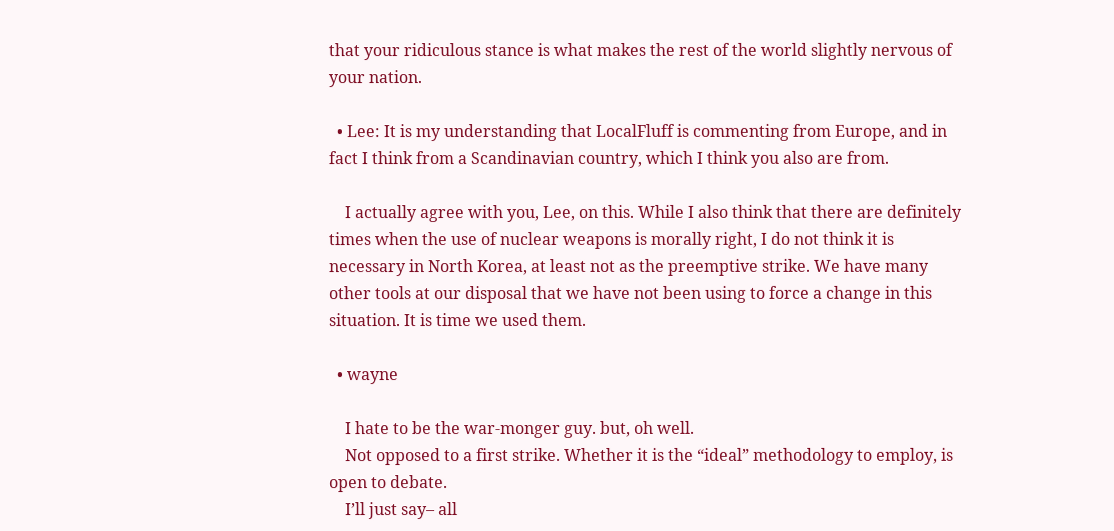that your ridiculous stance is what makes the rest of the world slightly nervous of your nation.

  • Lee: It is my understanding that LocalFluff is commenting from Europe, and in fact I think from a Scandinavian country, which I think you also are from.

    I actually agree with you, Lee, on this. While I also think that there are definitely times when the use of nuclear weapons is morally right, I do not think it is necessary in North Korea, at least not as the preemptive strike. We have many other tools at our disposal that we have not been using to force a change in this situation. It is time we used them.

  • wayne

    I hate to be the war-monger guy. but, oh well.
    Not opposed to a first strike. Whether it is the “ideal” methodology to employ, is open to debate.
    I’ll just say– all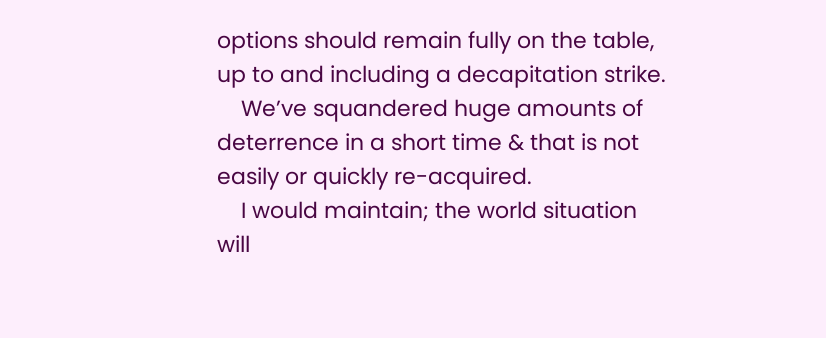options should remain fully on the table, up to and including a decapitation strike.
    We’ve squandered huge amounts of deterrence in a short time & that is not easily or quickly re-acquired.
    I would maintain; the world situation will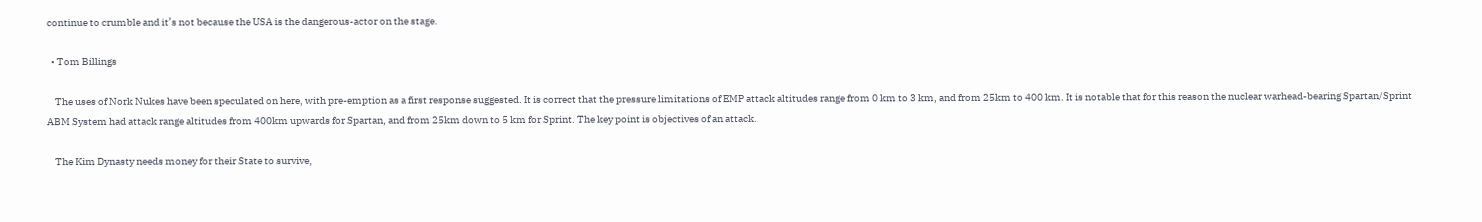continue to crumble and it’s not because the USA is the dangerous-actor on the stage.

  • Tom Billings

    The uses of Nork Nukes have been speculated on here, with pre-emption as a first response suggested. It is correct that the pressure limitations of EMP attack altitudes range from 0 km to 3 km, and from 25km to 400 km. It is notable that for this reason the nuclear warhead-bearing Spartan/Sprint ABM System had attack range altitudes from 400km upwards for Spartan, and from 25km down to 5 km for Sprint. The key point is objectives of an attack.

    The Kim Dynasty needs money for their State to survive,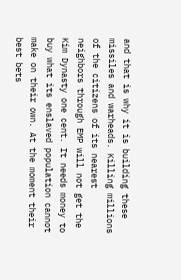and that is why it is building these missiles and warheads. Killing millions of the citizens of its nearest neighbors through EMP will not get the Kim Dynasty one cent. It needs money to buy what its enslaved population cannot make on their own. At the moment their best bets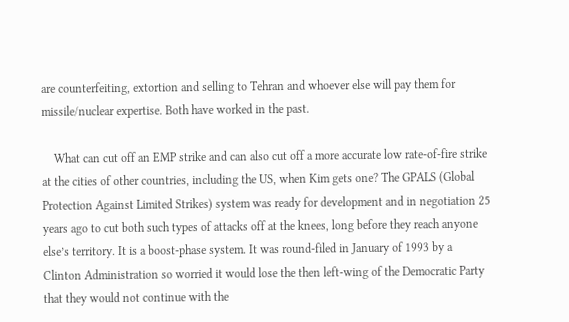are counterfeiting, extortion and selling to Tehran and whoever else will pay them for missile/nuclear expertise. Both have worked in the past.

    What can cut off an EMP strike and can also cut off a more accurate low rate-of-fire strike at the cities of other countries, including the US, when Kim gets one? The GPALS (Global Protection Against Limited Strikes) system was ready for development and in negotiation 25 years ago to cut both such types of attacks off at the knees, long before they reach anyone else’s territory. It is a boost-phase system. It was round-filed in January of 1993 by a Clinton Administration so worried it would lose the then left-wing of the Democratic Party that they would not continue with the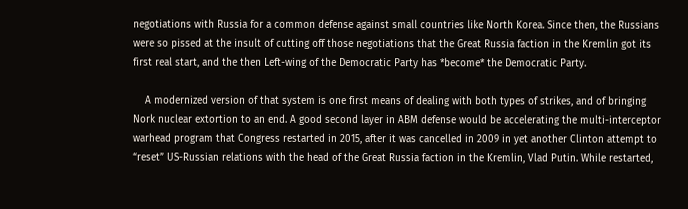negotiations with Russia for a common defense against small countries like North Korea. Since then, the Russians were so pissed at the insult of cutting off those negotiations that the Great Russia faction in the Kremlin got its first real start, and the then Left-wing of the Democratic Party has *become* the Democratic Party.

    A modernized version of that system is one first means of dealing with both types of strikes, and of bringing Nork nuclear extortion to an end. A good second layer in ABM defense would be accelerating the multi-interceptor warhead program that Congress restarted in 2015, after it was cancelled in 2009 in yet another Clinton attempt to “reset” US-Russian relations with the head of the Great Russia faction in the Kremlin, Vlad Putin. While restarted,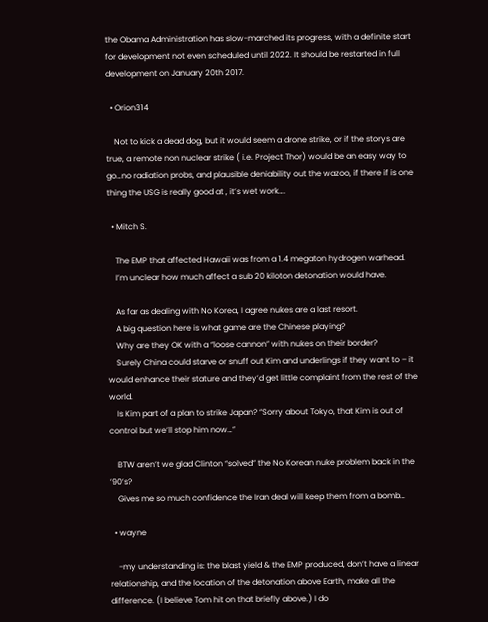the Obama Administration has slow-marched its progress, with a definite start for development not even scheduled until 2022. It should be restarted in full development on January 20th 2017.

  • Orion314

    Not to kick a dead dog, but it would seem a drone strike, or if the storys are true, a remote non nuclear strike ( i.e. Project Thor) would be an easy way to go…no radiation probs, and plausible deniability out the wazoo, if there if is one thing the USG is really good at , it’s wet work….

  • Mitch S.

    The EMP that affected Hawaii was from a 1.4 megaton hydrogen warhead.
    I’m unclear how much affect a sub 20 kiloton detonation would have.

    As far as dealing with No Korea, I agree nukes are a last resort.
    A big question here is what game are the Chinese playing?
    Why are they OK with a “loose cannon” with nukes on their border?
    Surely China could starve or snuff out Kim and underlings if they want to – it would enhance their stature and they’d get little complaint from the rest of the world.
    Is Kim part of a plan to strike Japan? “Sorry about Tokyo, that Kim is out of control but we’ll stop him now…”

    BTW aren’t we glad Clinton “solved” the No Korean nuke problem back in the ’90’s?
    Gives me so much confidence the Iran deal will keep them from a bomb…

  • wayne

    -my understanding is: the blast yield & the EMP produced, don’t have a linear relationship, and the location of the detonation above Earth, make all the difference. (I believe Tom hit on that briefly above.) I do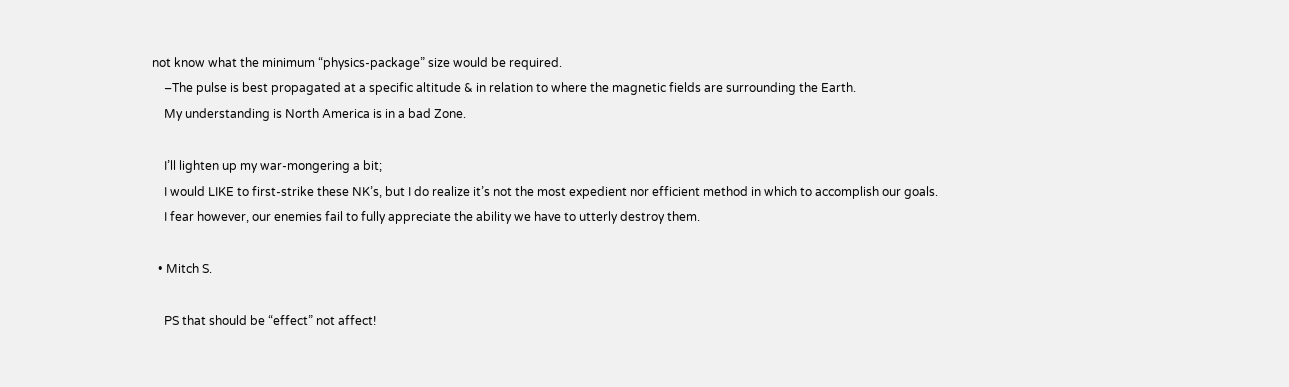not know what the minimum “physics-package” size would be required.
    –The pulse is best propagated at a specific altitude & in relation to where the magnetic fields are surrounding the Earth.
    My understanding is North America is in a bad Zone.

    I’ll lighten up my war-mongering a bit;
    I would LIKE to first-strike these NK’s, but I do realize it’s not the most expedient nor efficient method in which to accomplish our goals.
    I fear however, our enemies fail to fully appreciate the ability we have to utterly destroy them.

  • Mitch S.

    PS that should be “effect” not affect!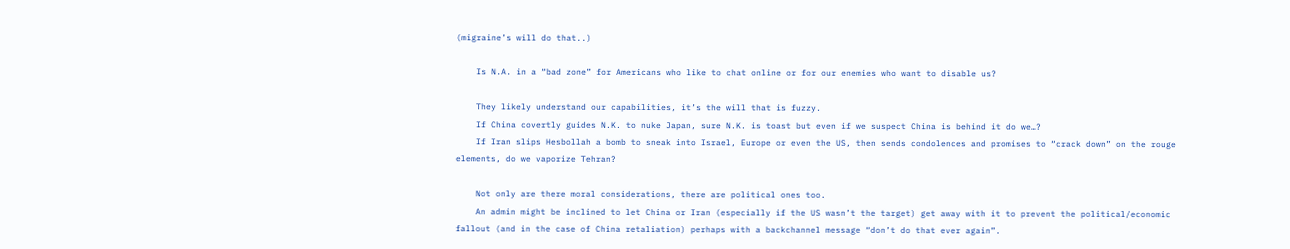(migraine’s will do that..)

    Is N.A. in a “bad zone” for Americans who like to chat online or for our enemies who want to disable us?

    They likely understand our capabilities, it’s the will that is fuzzy.
    If China covertly guides N.K. to nuke Japan, sure N.K. is toast but even if we suspect China is behind it do we…?
    If Iran slips Hesbollah a bomb to sneak into Israel, Europe or even the US, then sends condolences and promises to “crack down” on the rouge elements, do we vaporize Tehran?

    Not only are there moral considerations, there are political ones too.
    An admin might be inclined to let China or Iran (especially if the US wasn’t the target) get away with it to prevent the political/economic fallout (and in the case of China retaliation) perhaps with a backchannel message “don’t do that ever again”.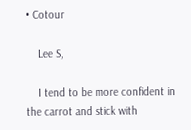• Cotour

    Lee S,

    I tend to be more confident in the carrot and stick with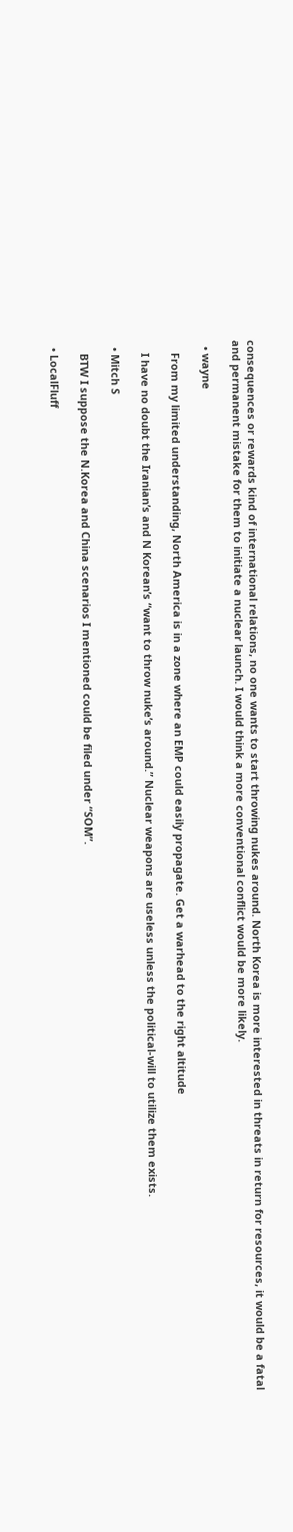consequences or rewards kind of international relations, no one wants to start throwing nukes around. North Korea is more interested in threats in return for resources, it would be a fatal and permanent mistake for them to initiate a nuclear launch. I would think a more conventional conflict would be more likely.

  • wayne

    From my limited understanding, North America is in a zone where an EMP could easily propagate. Get a warhead to the right altitude

    I have no doubt the Iranian’s and N Korean’s “want to throw nuke’s around.” Nuclear weapons are useless unless the political-will to utilize them exists.

  • Mitch S

    BTW I suppose the N.Korea and China scenarios I mentioned could be filed under “SOM”.

  • LocalFluff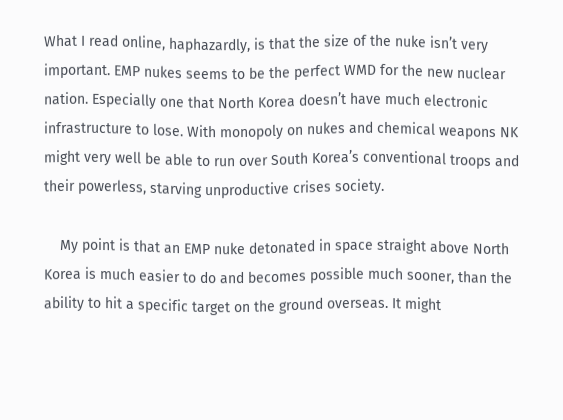What I read online, haphazardly, is that the size of the nuke isn’t very important. EMP nukes seems to be the perfect WMD for the new nuclear nation. Especially one that North Korea doesn’t have much electronic infrastructure to lose. With monopoly on nukes and chemical weapons NK might very well be able to run over South Korea’s conventional troops and their powerless, starving unproductive crises society.

    My point is that an EMP nuke detonated in space straight above North Korea is much easier to do and becomes possible much sooner, than the ability to hit a specific target on the ground overseas. It might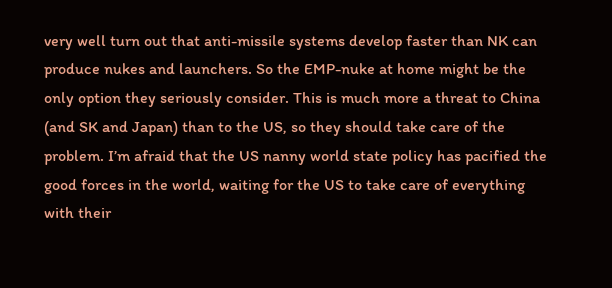very well turn out that anti-missile systems develop faster than NK can produce nukes and launchers. So the EMP-nuke at home might be the only option they seriously consider. This is much more a threat to China (and SK and Japan) than to the US, so they should take care of the problem. I’m afraid that the US nanny world state policy has pacified the good forces in the world, waiting for the US to take care of everything with their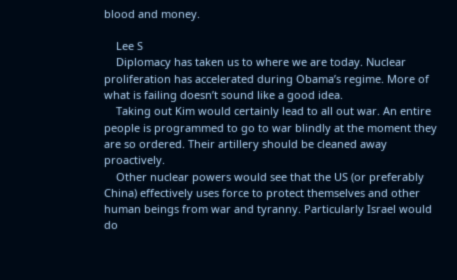blood and money.

    Lee S
    Diplomacy has taken us to where we are today. Nuclear proliferation has accelerated during Obama’s regime. More of what is failing doesn’t sound like a good idea.
    Taking out Kim would certainly lead to all out war. An entire people is programmed to go to war blindly at the moment they are so ordered. Their artillery should be cleaned away proactively.
    Other nuclear powers would see that the US (or preferably China) effectively uses force to protect themselves and other human beings from war and tyranny. Particularly Israel would do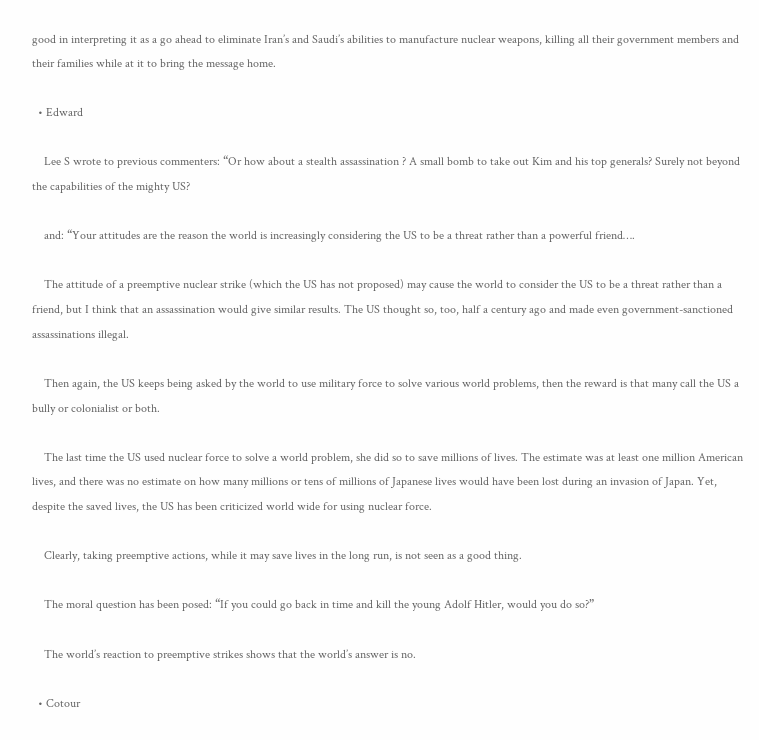good in interpreting it as a go ahead to eliminate Iran’s and Saudi’s abilities to manufacture nuclear weapons, killing all their government members and their families while at it to bring the message home.

  • Edward

    Lee S wrote to previous commenters: “Or how about a stealth assassination ? A small bomb to take out Kim and his top generals? Surely not beyond the capabilities of the mighty US?

    and: “Your attitudes are the reason the world is increasingly considering the US to be a threat rather than a powerful friend….

    The attitude of a preemptive nuclear strike (which the US has not proposed) may cause the world to consider the US to be a threat rather than a friend, but I think that an assassination would give similar results. The US thought so, too, half a century ago and made even government-sanctioned assassinations illegal.

    Then again, the US keeps being asked by the world to use military force to solve various world problems, then the reward is that many call the US a bully or colonialist or both.

    The last time the US used nuclear force to solve a world problem, she did so to save millions of lives. The estimate was at least one million American lives, and there was no estimate on how many millions or tens of millions of Japanese lives would have been lost during an invasion of Japan. Yet, despite the saved lives, the US has been criticized world wide for using nuclear force.

    Clearly, taking preemptive actions, while it may save lives in the long run, is not seen as a good thing.

    The moral question has been posed: “If you could go back in time and kill the young Adolf Hitler, would you do so?”

    The world’s reaction to preemptive strikes shows that the world’s answer is no.

  • Cotour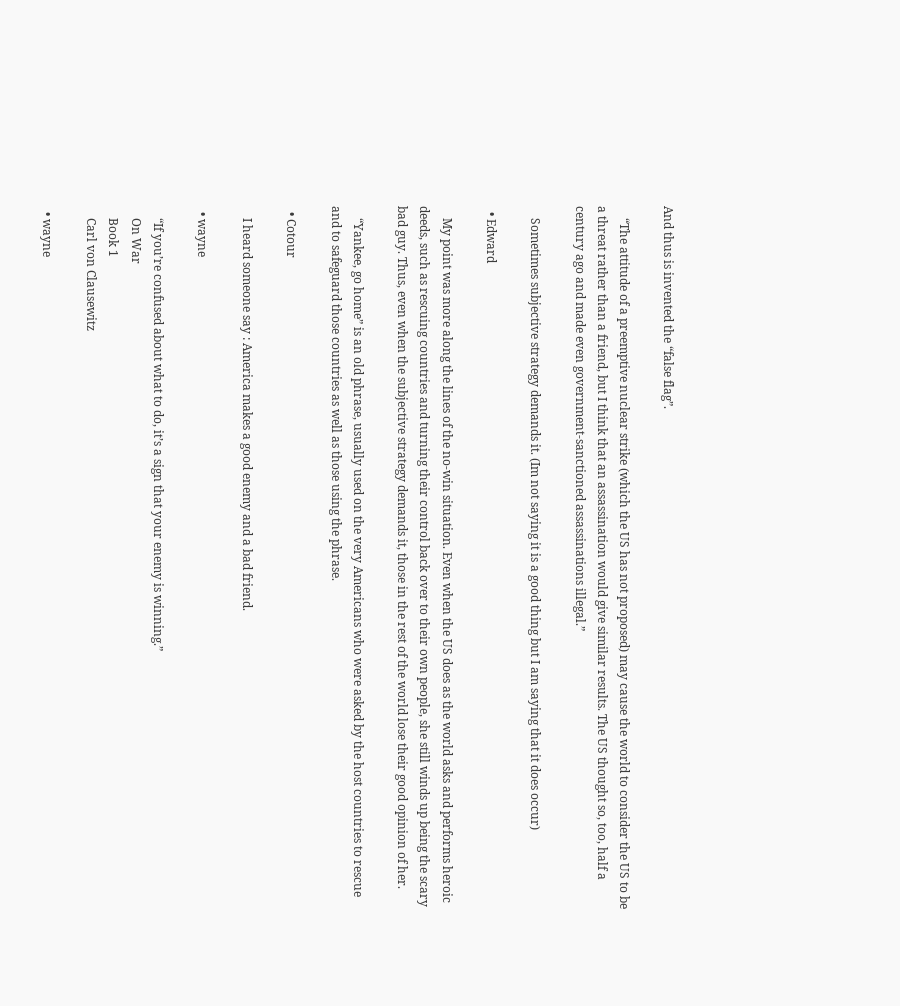And thus is invented the “false flag”.

    “The attitude of a preemptive nuclear strike (which the US has not proposed) may cause the world to consider the US to be a threat rather than a friend, but I think that an assassination would give similar results. The US thought so, too, half a century ago and made even government-sanctioned assassinations illegal.”

    Sometimes subjective strategy demands it. (Im not saying it is a good thing but I am saying that it does occur)

  • Edward

    My point was more along the lines of the no-win situation. Even when the US does as the world asks and performs heroic deeds, such as rescuing countries and turning their control back over to their own people, she still winds up being the scary bad guy. Thus, even when the subjective strategy demands it, those in the rest of the world lose their good opinion of her.

    “Yankee, go home” is an old phrase, usually used on the very Americans who were asked by the host countries to rescue and to safeguard those countries as well as those using the phrase.

  • Cotour

    I heard someone say : America makes a good enemy and a bad friend.

  • wayne

    “If you’re confused about what to do, it’s a sign that your enemy is winning.”
    On War
    Book 1
    Carl von Clausewitz

  • wayne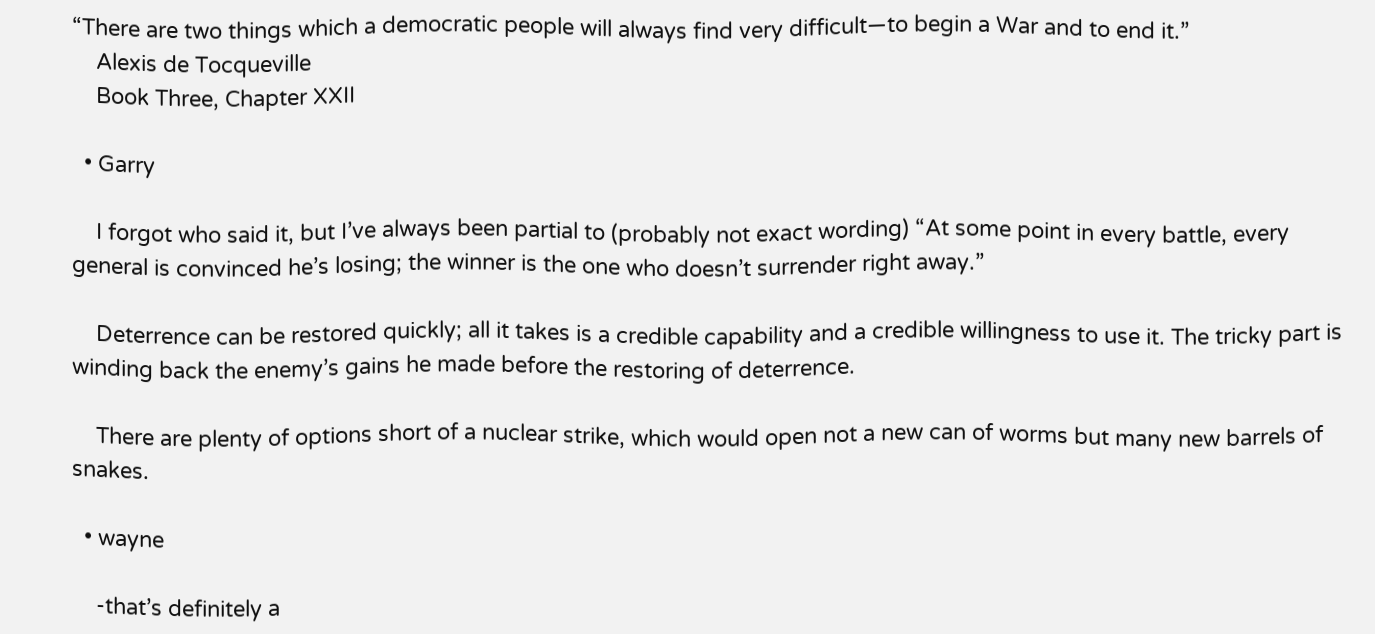“There are two things which a democratic people will always find very difficult—to begin a War and to end it.”
    Alexis de Tocqueville
    Book Three, Chapter XXII

  • Garry

    I forgot who said it, but I’ve always been partial to (probably not exact wording) “At some point in every battle, every general is convinced he’s losing; the winner is the one who doesn’t surrender right away.”

    Deterrence can be restored quickly; all it takes is a credible capability and a credible willingness to use it. The tricky part is winding back the enemy’s gains he made before the restoring of deterrence.

    There are plenty of options short of a nuclear strike, which would open not a new can of worms but many new barrels of snakes.

  • wayne

    -that’s definitely a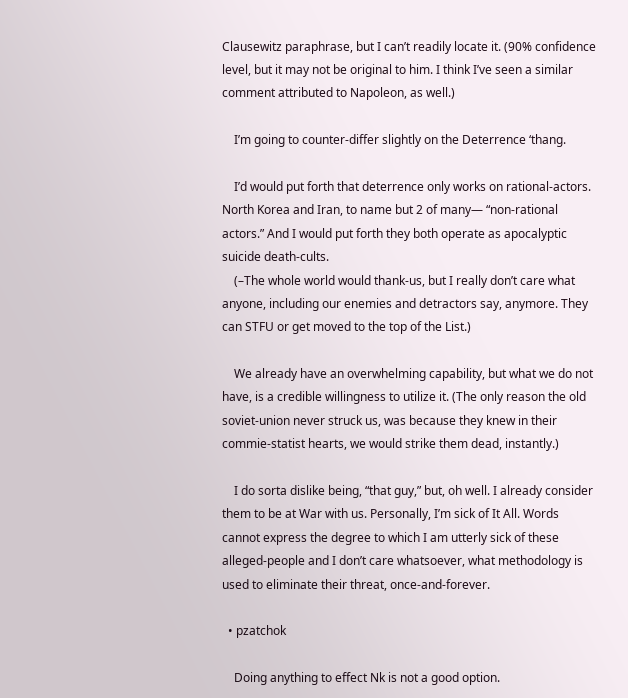Clausewitz paraphrase, but I can’t readily locate it. (90% confidence level, but it may not be original to him. I think I’ve seen a similar comment attributed to Napoleon, as well.)

    I’m going to counter-differ slightly on the Deterrence ‘thang.

    I’d would put forth that deterrence only works on rational-actors. North Korea and Iran, to name but 2 of many— “non-rational actors.” And I would put forth they both operate as apocalyptic suicide death-cults.
    (–The whole world would thank-us, but I really don’t care what anyone, including our enemies and detractors say, anymore. They can STFU or get moved to the top of the List.)

    We already have an overwhelming capability, but what we do not have, is a credible willingness to utilize it. (The only reason the old soviet-union never struck us, was because they knew in their commie-statist hearts, we would strike them dead, instantly.)

    I do sorta dislike being, “that guy,” but, oh well. I already consider them to be at War with us. Personally, I’m sick of It All. Words cannot express the degree to which I am utterly sick of these alleged-people and I don’t care whatsoever, what methodology is used to eliminate their threat, once-and-forever.

  • pzatchok

    Doing anything to effect Nk is not a good option.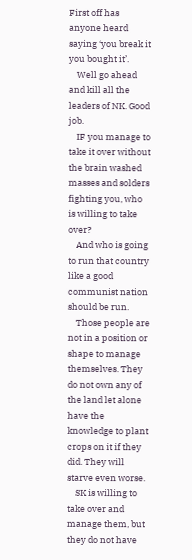First off has anyone heard saying ‘you break it you bought it’.
    Well go ahead and kill all the leaders of NK. Good job.
    IF you manage to take it over without the brain washed masses and solders fighting you, who is willing to take over?
    And who is going to run that country like a good communist nation should be run.
    Those people are not in a position or shape to manage themselves. They do not own any of the land let alone have the knowledge to plant crops on it if they did. They will starve even worse.
    SK is willing to take over and manage them, but they do not have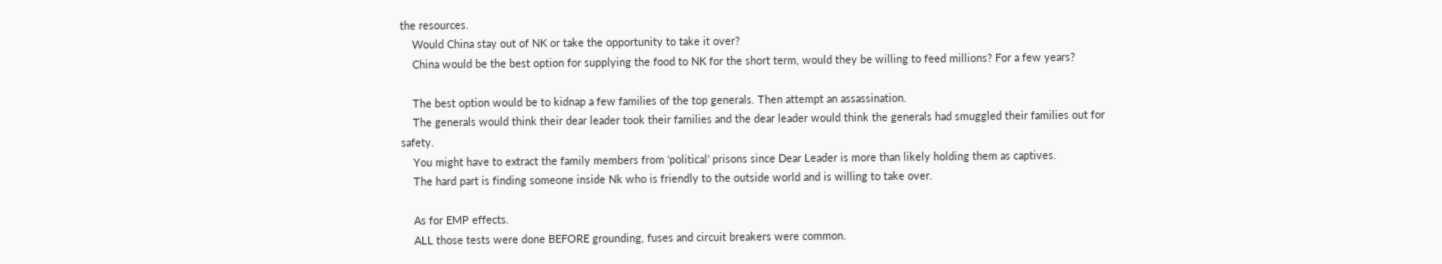the resources.
    Would China stay out of NK or take the opportunity to take it over?
    China would be the best option for supplying the food to NK for the short term, would they be willing to feed millions? For a few years?

    The best option would be to kidnap a few families of the top generals. Then attempt an assassination.
    The generals would think their dear leader took their families and the dear leader would think the generals had smuggled their families out for safety.
    You might have to extract the family members from ‘political’ prisons since Dear Leader is more than likely holding them as captives.
    The hard part is finding someone inside Nk who is friendly to the outside world and is willing to take over.

    As for EMP effects.
    ALL those tests were done BEFORE grounding, fuses and circuit breakers were common.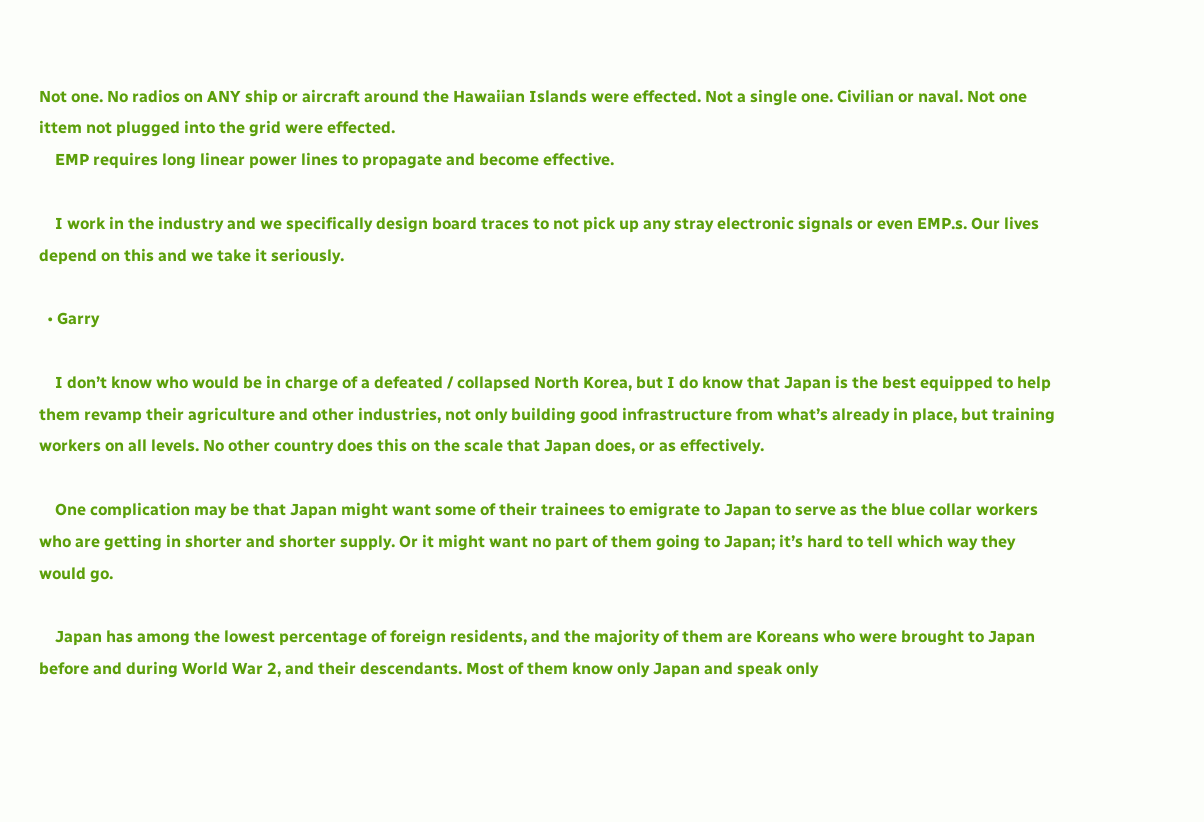Not one. No radios on ANY ship or aircraft around the Hawaiian Islands were effected. Not a single one. Civilian or naval. Not one ittem not plugged into the grid were effected.
    EMP requires long linear power lines to propagate and become effective.

    I work in the industry and we specifically design board traces to not pick up any stray electronic signals or even EMP.s. Our lives depend on this and we take it seriously.

  • Garry

    I don’t know who would be in charge of a defeated / collapsed North Korea, but I do know that Japan is the best equipped to help them revamp their agriculture and other industries, not only building good infrastructure from what’s already in place, but training workers on all levels. No other country does this on the scale that Japan does, or as effectively.

    One complication may be that Japan might want some of their trainees to emigrate to Japan to serve as the blue collar workers who are getting in shorter and shorter supply. Or it might want no part of them going to Japan; it’s hard to tell which way they would go.

    Japan has among the lowest percentage of foreign residents, and the majority of them are Koreans who were brought to Japan before and during World War 2, and their descendants. Most of them know only Japan and speak only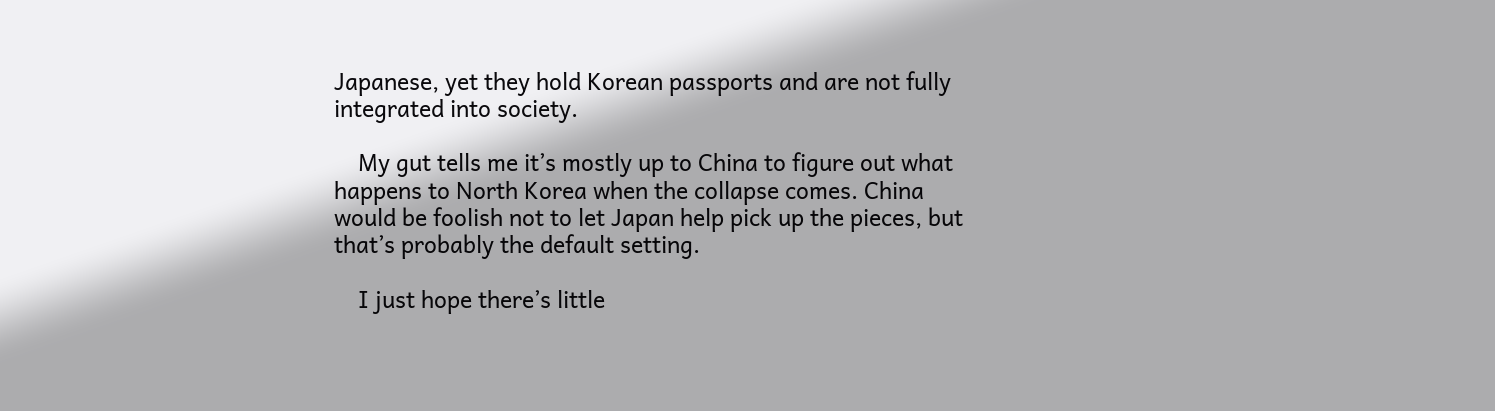Japanese, yet they hold Korean passports and are not fully integrated into society.

    My gut tells me it’s mostly up to China to figure out what happens to North Korea when the collapse comes. China would be foolish not to let Japan help pick up the pieces, but that’s probably the default setting.

    I just hope there’s little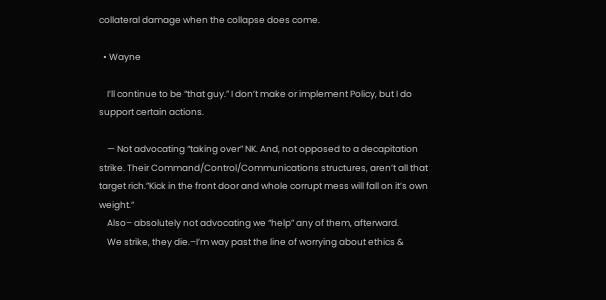collateral damage when the collapse does come.

  • Wayne

    I’ll continue to be “that guy.” I don’t make or implement Policy, but I do support certain actions.

    — Not advocating “taking over” NK. And, not opposed to a decapitation strike. Their Command/Control/Communications structures, aren’t all that target rich.”Kick in the front door and whole corrupt mess will fall on it’s own weight.”
    Also– absolutely not advocating we “help” any of them, afterward.
    We strike, they die.–I’m way past the line of worrying about ethics &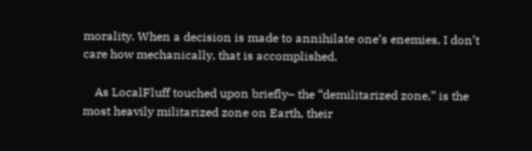morality. When a decision is made to annihilate one’s enemies, I don’t care how mechanically, that is accomplished.

    As LocalFluff touched upon briefly– the “demilitarized zone,” is the most heavily militarized zone on Earth, their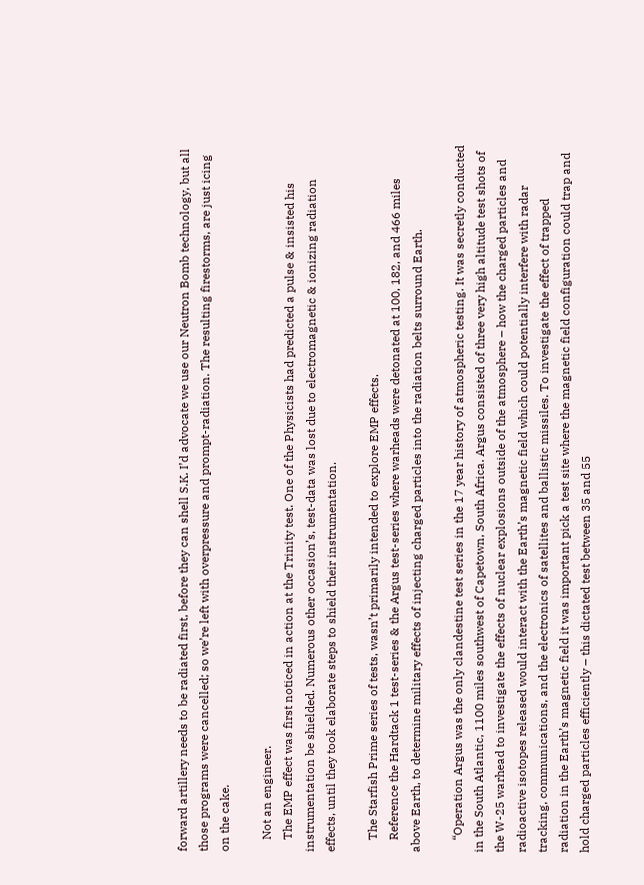forward artillery needs to be radiated first, before they can shell S.K. I’d advocate we use our Neutron Bomb technology, but all those programs were cancelled; so we’re left with overpressure and prompt-radiation. The resulting firestorms, are just icing on the cake.

    Not an engineer.
    The EMP effect was first noticed in action at the Trinity test. One of the Physicists had predicted a pulse & insisted his instrumentation be shielded. Numerous other occasion’s, test-data was lost due to electromagnetic & ionizing radiation effects, until they took elaborate steps to shield their instrumentation.

    The Starfish Prime series of tests, wasn’t primarily intended to explore EMP effects.
    Reference the Hardtack 1 test-series & the Argus test-series where warheads were detonated at 100, 182, and 466 miles above Earth, to determine military effects of injecting charged particles into the radiation belts surround Earth.

    “Operation Argus was the only clandestine test series in the 17 year history of atmospheric testing. It was secretly conducted in the South Atlantic, 1100 miles southwest of Capetown, South Africa. Argus consisted of three very high altitude test shots of the W-25 warhead to investigate the effects of nuclear explosions outside of the atmosphere – how the charged particles and radioactive isotopes released would interact with the Earth’s magnetic field which could potentially interfere with radar tracking, communications, and the electronics of satellites and ballistic missiles. To investigate the effect of trapped radiation in the Earth’s magnetic field it was important pick a test site where the magnetic field configuration could trap and hold charged particles efficiently – this dictated test between 35 and 55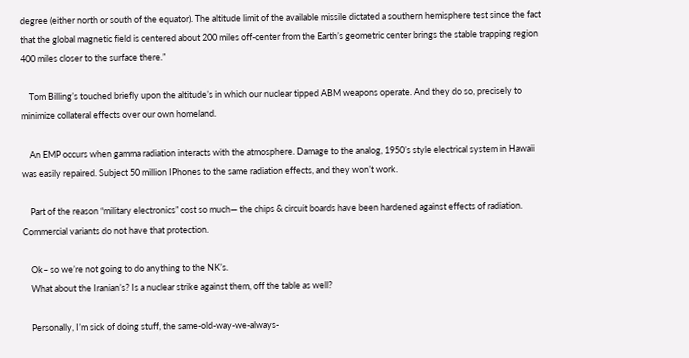degree (either north or south of the equator). The altitude limit of the available missile dictated a southern hemisphere test since the fact that the global magnetic field is centered about 200 miles off-center from the Earth’s geometric center brings the stable trapping region 400 miles closer to the surface there.”

    Tom Billing’s touched briefly upon the altitude’s in which our nuclear tipped ABM weapons operate. And they do so, precisely to minimize collateral effects over our own homeland.

    An EMP occurs when gamma radiation interacts with the atmosphere. Damage to the analog, 1950’s style electrical system in Hawaii was easily repaired. Subject 50 million IPhones to the same radiation effects, and they won’t work.

    Part of the reason “military electronics” cost so much— the chips & circuit boards have been hardened against effects of radiation. Commercial variants do not have that protection.

    Ok– so we’re not going to do anything to the NK’s.
    What about the Iranian’s? Is a nuclear strike against them, off the table as well?

    Personally, I’m sick of doing stuff, the same-old-way-we-always-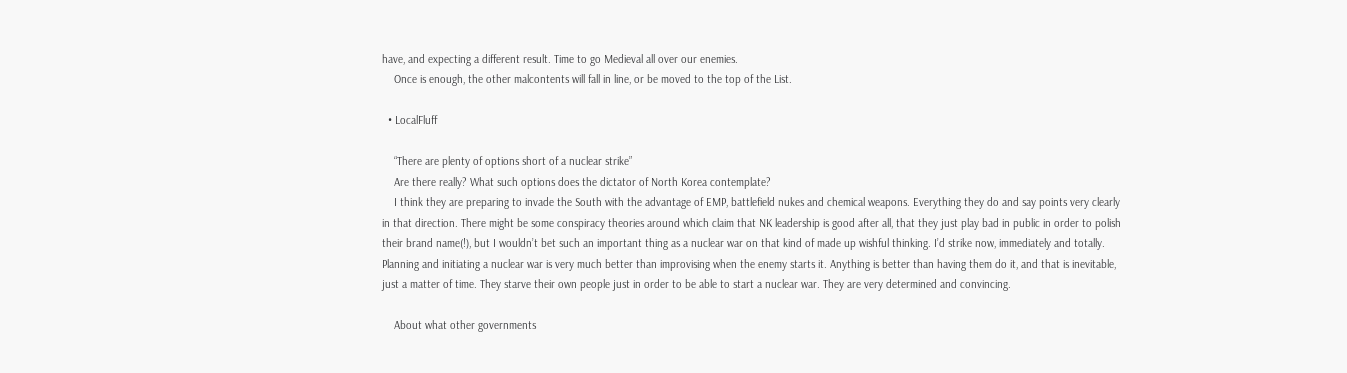have, and expecting a different result. Time to go Medieval all over our enemies.
    Once is enough, the other malcontents will fall in line, or be moved to the top of the List.

  • LocalFluff

    “There are plenty of options short of a nuclear strike”
    Are there really? What such options does the dictator of North Korea contemplate?
    I think they are preparing to invade the South with the advantage of EMP, battlefield nukes and chemical weapons. Everything they do and say points very clearly in that direction. There might be some conspiracy theories around which claim that NK leadership is good after all, that they just play bad in public in order to polish their brand name(!), but I wouldn’t bet such an important thing as a nuclear war on that kind of made up wishful thinking. I’d strike now, immediately and totally. Planning and initiating a nuclear war is very much better than improvising when the enemy starts it. Anything is better than having them do it, and that is inevitable, just a matter of time. They starve their own people just in order to be able to start a nuclear war. They are very determined and convincing.

    About what other governments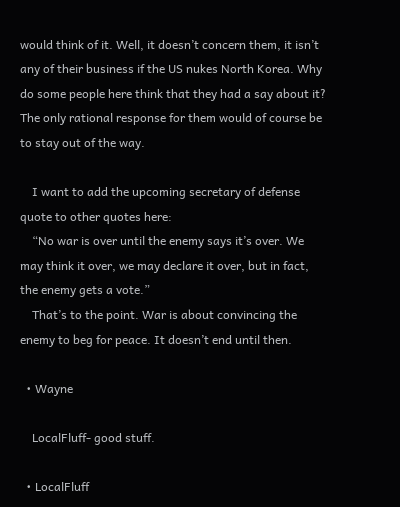would think of it. Well, it doesn’t concern them, it isn’t any of their business if the US nukes North Korea. Why do some people here think that they had a say about it? The only rational response for them would of course be to stay out of the way.

    I want to add the upcoming secretary of defense quote to other quotes here:
    “No war is over until the enemy says it’s over. We may think it over, we may declare it over, but in fact, the enemy gets a vote.”
    That’s to the point. War is about convincing the enemy to beg for peace. It doesn’t end until then.

  • Wayne

    LocalFluff- good stuff.

  • LocalFluff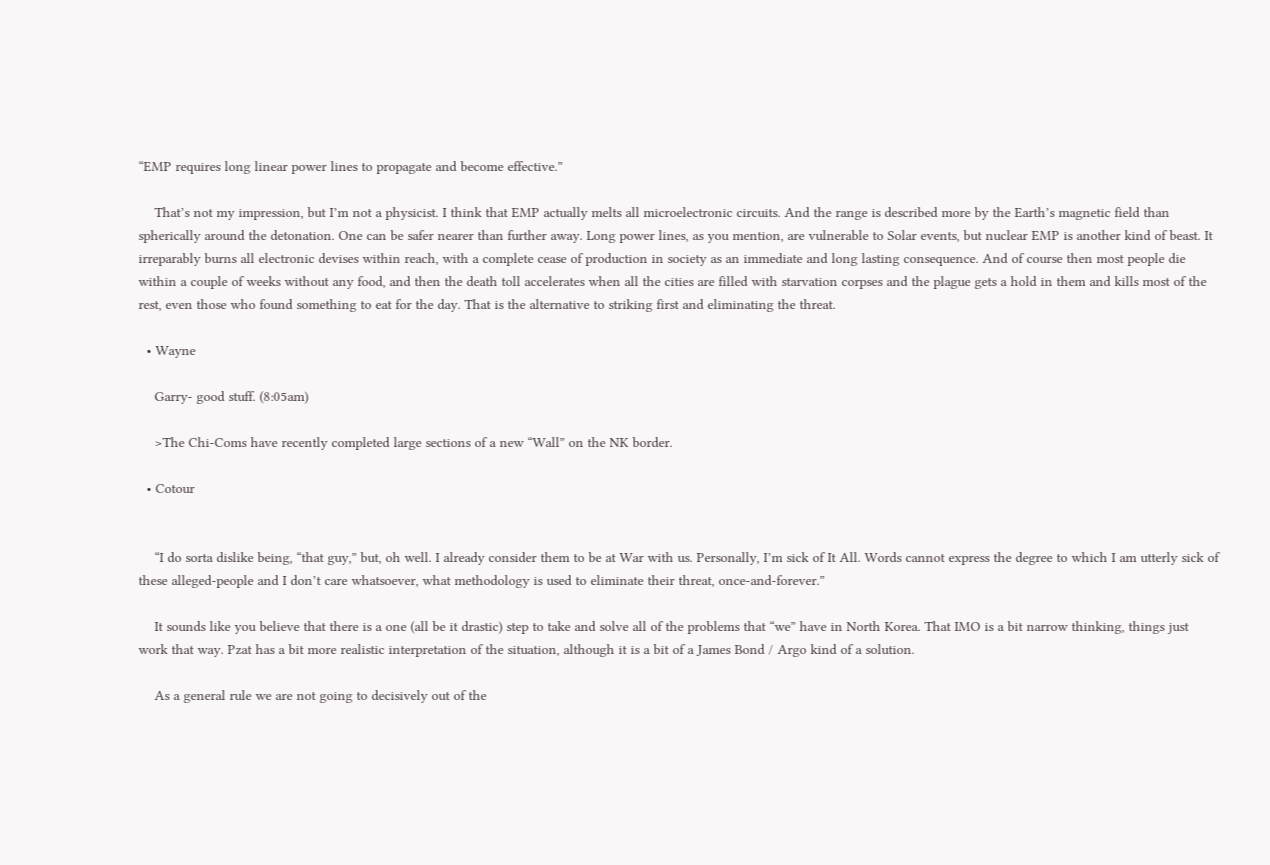“EMP requires long linear power lines to propagate and become effective.”

    That’s not my impression, but I’m not a physicist. I think that EMP actually melts all microelectronic circuits. And the range is described more by the Earth’s magnetic field than spherically around the detonation. One can be safer nearer than further away. Long power lines, as you mention, are vulnerable to Solar events, but nuclear EMP is another kind of beast. It irreparably burns all electronic devises within reach, with a complete cease of production in society as an immediate and long lasting consequence. And of course then most people die within a couple of weeks without any food, and then the death toll accelerates when all the cities are filled with starvation corpses and the plague gets a hold in them and kills most of the rest, even those who found something to eat for the day. That is the alternative to striking first and eliminating the threat.

  • Wayne

    Garry- good stuff. (8:05am)

    >The Chi-Coms have recently completed large sections of a new “Wall” on the NK border.

  • Cotour


    “I do sorta dislike being, “that guy,” but, oh well. I already consider them to be at War with us. Personally, I’m sick of It All. Words cannot express the degree to which I am utterly sick of these alleged-people and I don’t care whatsoever, what methodology is used to eliminate their threat, once-and-forever.”

    It sounds like you believe that there is a one (all be it drastic) step to take and solve all of the problems that “we” have in North Korea. That IMO is a bit narrow thinking, things just work that way. Pzat has a bit more realistic interpretation of the situation, although it is a bit of a James Bond / Argo kind of a solution.

    As a general rule we are not going to decisively out of the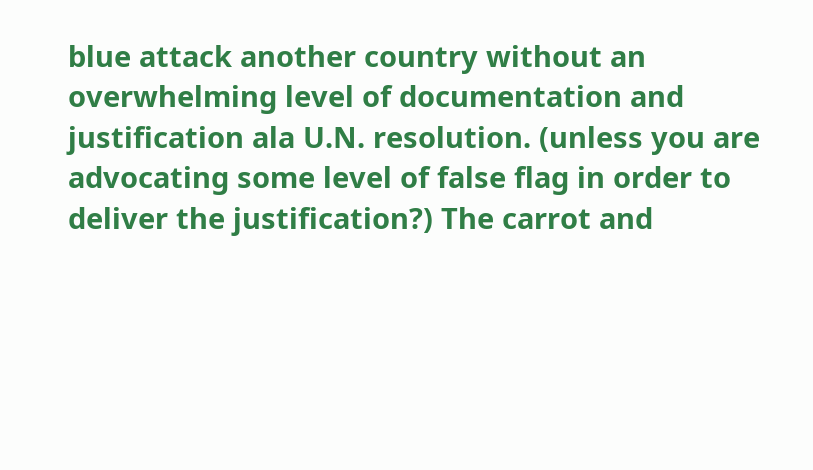blue attack another country without an overwhelming level of documentation and justification ala U.N. resolution. (unless you are advocating some level of false flag in order to deliver the justification?) The carrot and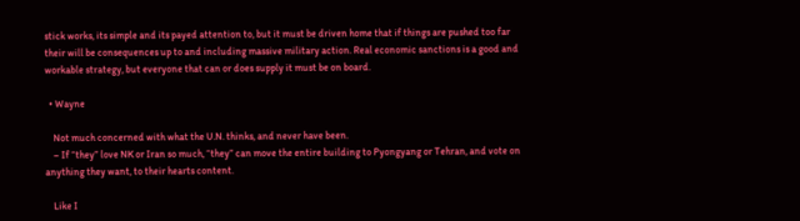stick works, its simple and its payed attention to, but it must be driven home that if things are pushed too far their will be consequences up to and including massive military action. Real economic sanctions is a good and workable strategy, but everyone that can or does supply it must be on board.

  • Wayne

    Not much concerned with what the U.N. thinks, and never have been.
    – If “they” love NK or Iran so much, “they” can move the entire building to Pyongyang or Tehran, and vote on anything they want, to their hearts content.

    Like I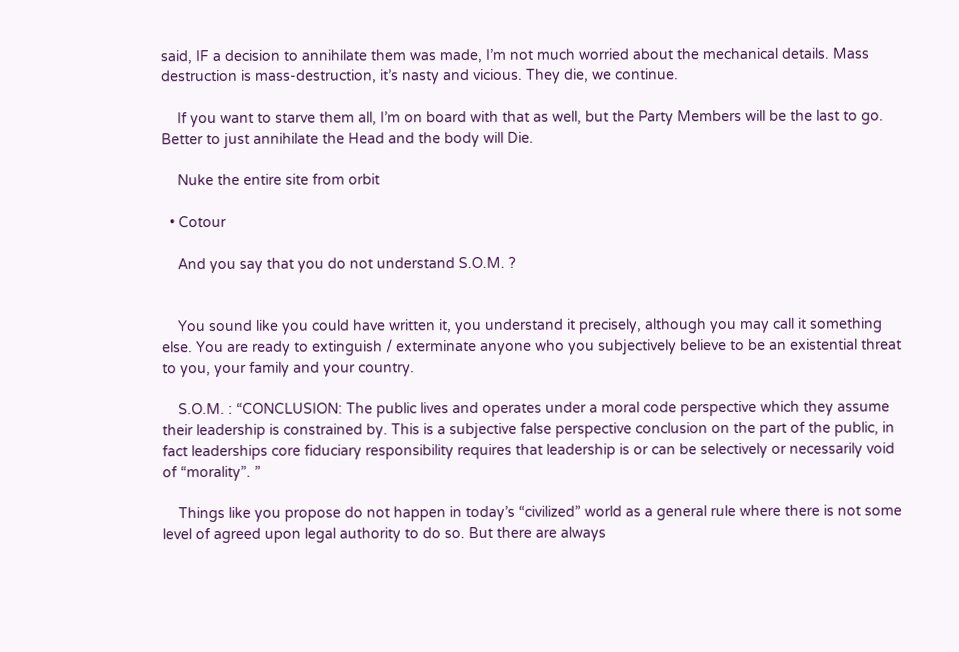said, IF a decision to annihilate them was made, I’m not much worried about the mechanical details. Mass destruction is mass-destruction, it’s nasty and vicious. They die, we continue.

    If you want to starve them all, I’m on board with that as well, but the Party Members will be the last to go. Better to just annihilate the Head and the body will Die.

    Nuke the entire site from orbit

  • Cotour

    And you say that you do not understand S.O.M. ?


    You sound like you could have written it, you understand it precisely, although you may call it something else. You are ready to extinguish / exterminate anyone who you subjectively believe to be an existential threat to you, your family and your country.

    S.O.M. : “CONCLUSION: The public lives and operates under a moral code perspective which they assume their leadership is constrained by. This is a subjective false perspective conclusion on the part of the public, in fact leaderships core fiduciary responsibility requires that leadership is or can be selectively or necessarily void of “morality”. ”

    Things like you propose do not happen in today’s “civilized” world as a general rule where there is not some level of agreed upon legal authority to do so. But there are always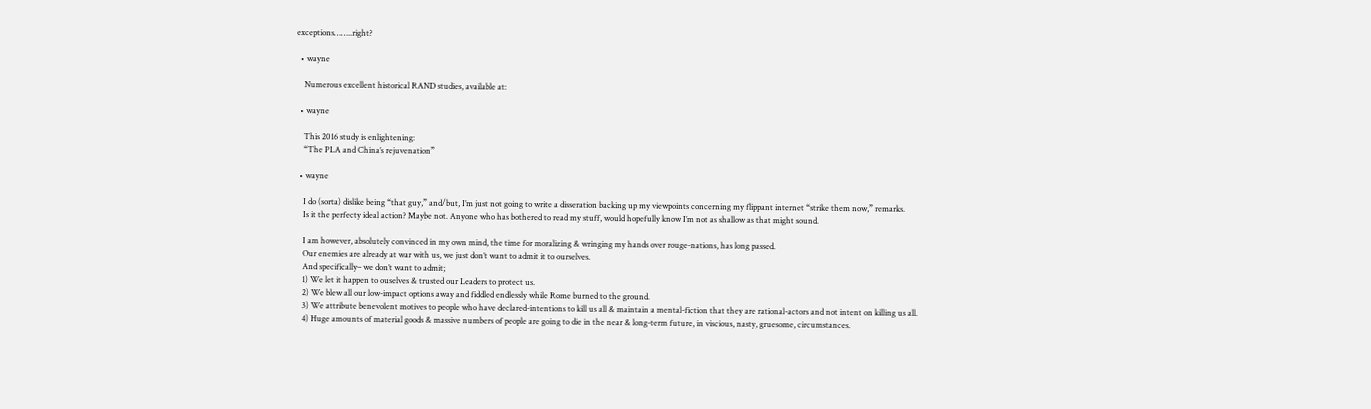exceptions……..right?

  • wayne

    Numerous excellent historical RAND studies, available at:

  • wayne

    This 2016 study is enlightening:
    “The PLA and China’s rejuvenation”

  • wayne

    I do (sorta) dislike being “that guy,” and/but, I’m just not going to write a disseration backing up my viewpoints concerning my flippant internet “strike them now,” remarks.
    Is it the perfecty ideal action? Maybe not. Anyone who has bothered to read my stuff, would hopefully know I’m not as shallow as that might sound.

    I am however, absolutely convinced in my own mind, the time for moralizing & wringing my hands over rouge-nations, has long passed.
    Our enemies are already at war with us, we just don’t want to admit it to ourselves.
    And specifically– we don’t want to admit;
    1) We let it happen to ouselves & trusted our Leaders to protect us.
    2) We blew all our low-impact options away and fiddled endlessly while Rome burned to the ground.
    3) We attribute benevolent motives to people who have declared-intentions to kill us all & maintain a mental-fiction that they are rational-actors and not intent on killing us all.
    4) Huge amounts of material goods & massive numbers of people are going to die in the near & long-term future, in viscious, nasty, gruesome, circumstances.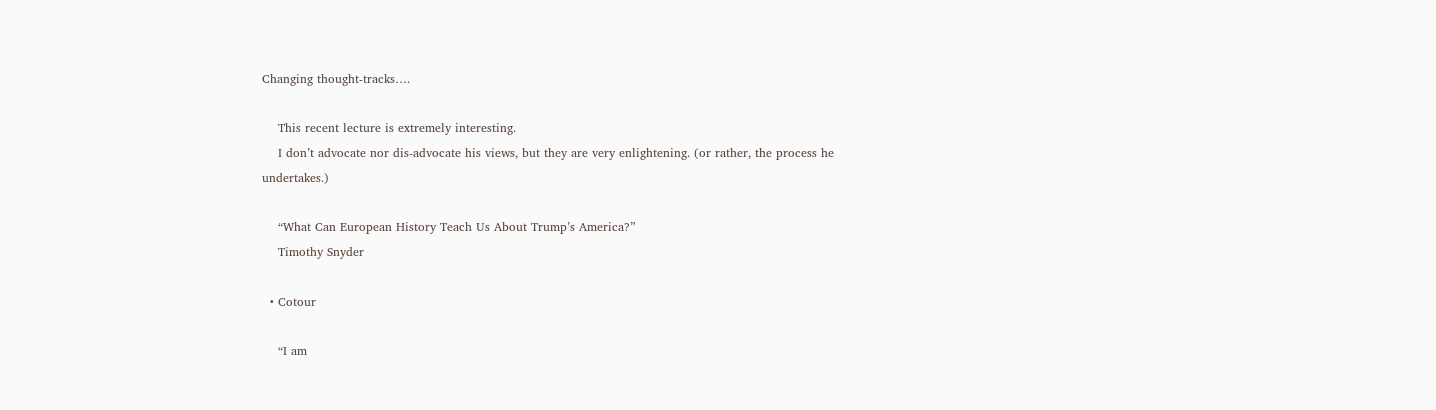Changing thought-tracks….

    This recent lecture is extremely interesting.
    I don’t advocate nor dis-advocate his views, but they are very enlightening. (or rather, the process he undertakes.)

    “What Can European History Teach Us About Trump’s America?”
    Timothy Snyder

  • Cotour

    “I am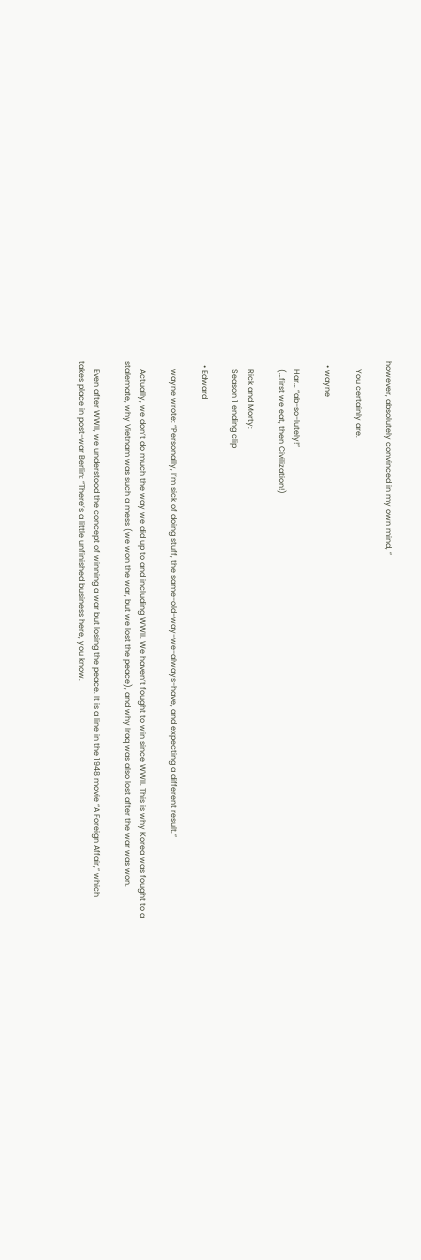however, absolutely convinced in my own mind, ”

    You certainly are.

  • wayne

    Har… “ab-so-lutely!”
    (…first we eat, then Civilization!)

    Rick and Morty:
    Season 1 ending clip

  • Edward

    wayne wrote: “Personally, I’m sick of doing stuff, the same-old-way-we-always-have, and expecting a different result.”

    Actually, we don’t do much the way we did up to and including WWII. We haven’t fought to win since WWII. This is why Korea was fought to a stalemate, why Vietnam was such a mess (we won the war, but we lost the peace), and why Iraq was also lost after the war was won.

    Even after WWII, we understood the concept of winning a war but losing the peace. It is a line in the 1948 movie “A Foreign Affair,” which takes place in post-war Berlin: “There’s a little unfinished business here, you know.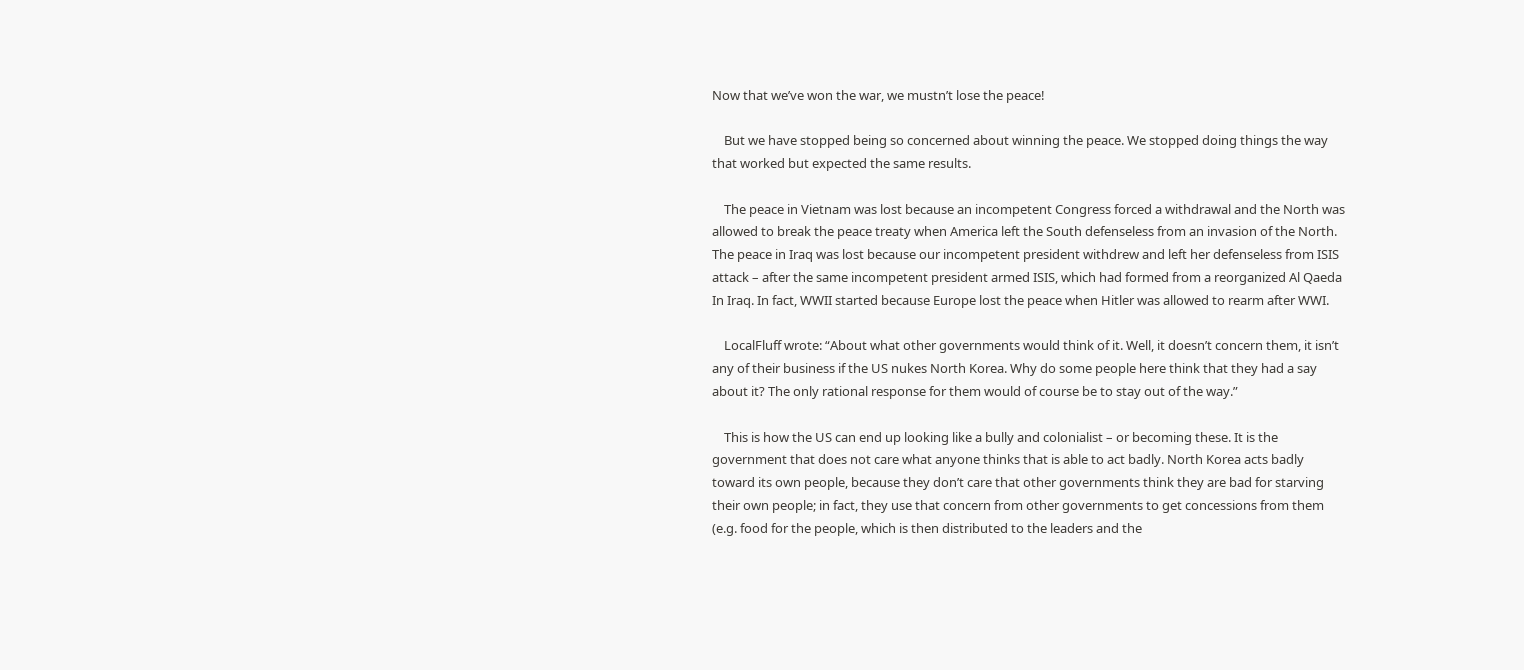Now that we’ve won the war, we mustn’t lose the peace!

    But we have stopped being so concerned about winning the peace. We stopped doing things the way that worked but expected the same results.

    The peace in Vietnam was lost because an incompetent Congress forced a withdrawal and the North was allowed to break the peace treaty when America left the South defenseless from an invasion of the North. The peace in Iraq was lost because our incompetent president withdrew and left her defenseless from ISIS attack – after the same incompetent president armed ISIS, which had formed from a reorganized Al Qaeda In Iraq. In fact, WWII started because Europe lost the peace when Hitler was allowed to rearm after WWI.

    LocalFluff wrote: “About what other governments would think of it. Well, it doesn’t concern them, it isn’t any of their business if the US nukes North Korea. Why do some people here think that they had a say about it? The only rational response for them would of course be to stay out of the way.”

    This is how the US can end up looking like a bully and colonialist – or becoming these. It is the government that does not care what anyone thinks that is able to act badly. North Korea acts badly toward its own people, because they don’t care that other governments think they are bad for starving their own people; in fact, they use that concern from other governments to get concessions from them (e.g. food for the people, which is then distributed to the leaders and the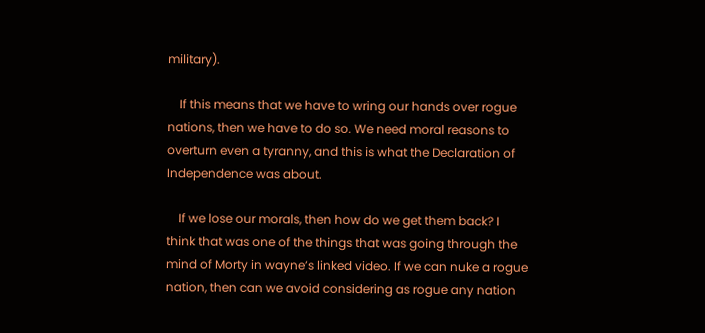military).

    If this means that we have to wring our hands over rogue nations, then we have to do so. We need moral reasons to overturn even a tyranny, and this is what the Declaration of Independence was about.

    If we lose our morals, then how do we get them back? I think that was one of the things that was going through the mind of Morty in wayne’s linked video. If we can nuke a rogue nation, then can we avoid considering as rogue any nation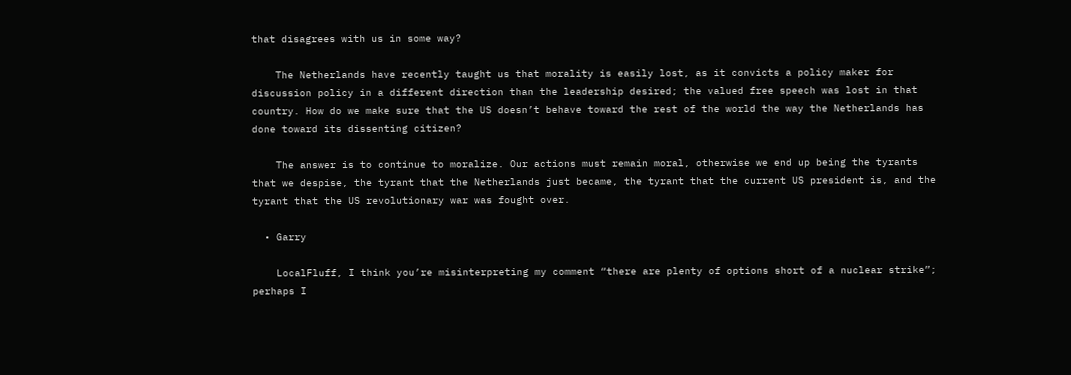that disagrees with us in some way?

    The Netherlands have recently taught us that morality is easily lost, as it convicts a policy maker for discussion policy in a different direction than the leadership desired; the valued free speech was lost in that country. How do we make sure that the US doesn’t behave toward the rest of the world the way the Netherlands has done toward its dissenting citizen?

    The answer is to continue to moralize. Our actions must remain moral, otherwise we end up being the tyrants that we despise, the tyrant that the Netherlands just became, the tyrant that the current US president is, and the tyrant that the US revolutionary war was fought over.

  • Garry

    LocalFluff, I think you’re misinterpreting my comment “there are plenty of options short of a nuclear strike”; perhaps I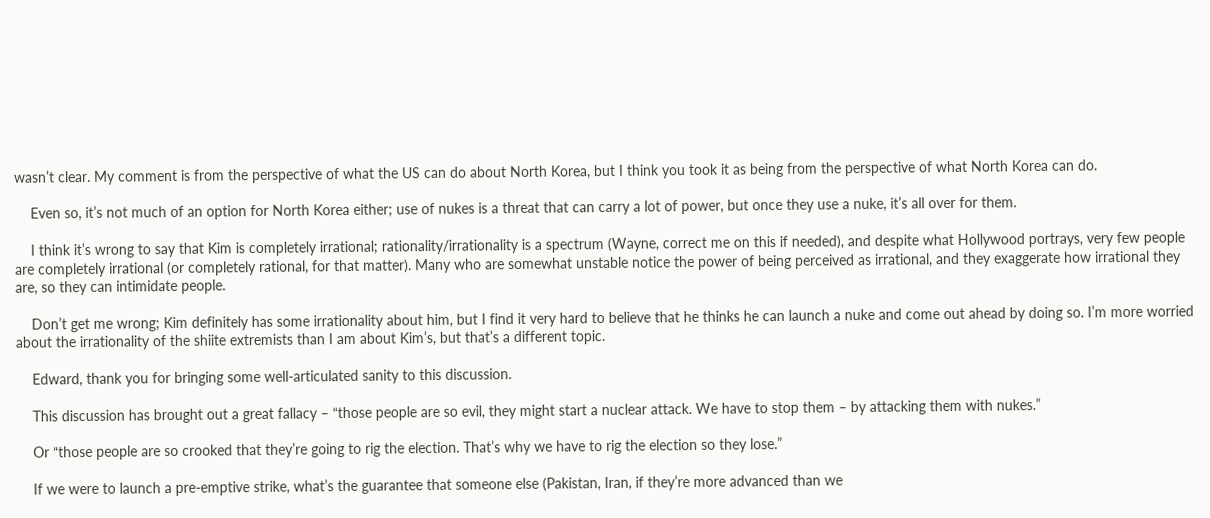wasn’t clear. My comment is from the perspective of what the US can do about North Korea, but I think you took it as being from the perspective of what North Korea can do.

    Even so, it’s not much of an option for North Korea either; use of nukes is a threat that can carry a lot of power, but once they use a nuke, it’s all over for them.

    I think it’s wrong to say that Kim is completely irrational; rationality/irrationality is a spectrum (Wayne, correct me on this if needed), and despite what Hollywood portrays, very few people are completely irrational (or completely rational, for that matter). Many who are somewhat unstable notice the power of being perceived as irrational, and they exaggerate how irrational they are, so they can intimidate people.

    Don’t get me wrong; Kim definitely has some irrationality about him, but I find it very hard to believe that he thinks he can launch a nuke and come out ahead by doing so. I’m more worried about the irrationality of the shiite extremists than I am about Kim’s, but that’s a different topic.

    Edward, thank you for bringing some well-articulated sanity to this discussion.

    This discussion has brought out a great fallacy – “those people are so evil, they might start a nuclear attack. We have to stop them – by attacking them with nukes.”

    Or “those people are so crooked that they’re going to rig the election. That’s why we have to rig the election so they lose.”

    If we were to launch a pre-emptive strike, what’s the guarantee that someone else (Pakistan, Iran, if they’re more advanced than we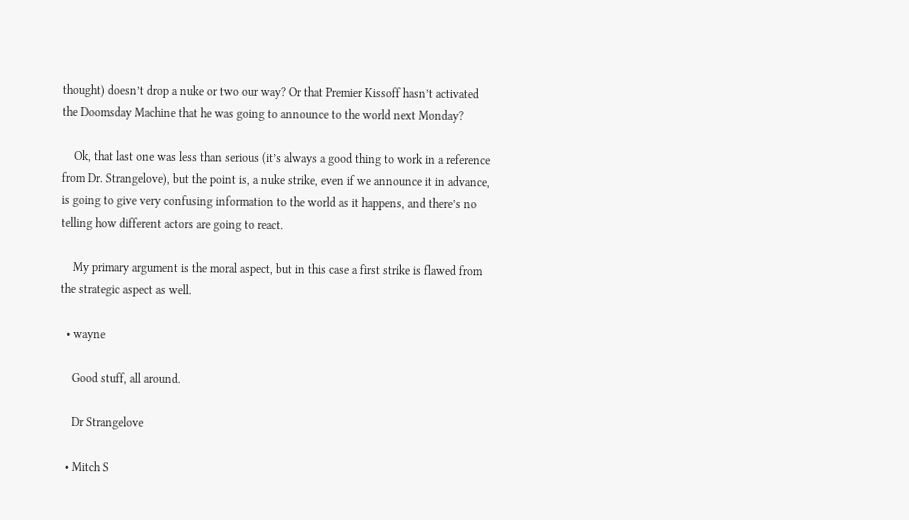thought) doesn’t drop a nuke or two our way? Or that Premier Kissoff hasn’t activated the Doomsday Machine that he was going to announce to the world next Monday?

    Ok, that last one was less than serious (it’s always a good thing to work in a reference from Dr. Strangelove), but the point is, a nuke strike, even if we announce it in advance, is going to give very confusing information to the world as it happens, and there’s no telling how different actors are going to react.

    My primary argument is the moral aspect, but in this case a first strike is flawed from the strategic aspect as well.

  • wayne

    Good stuff, all around.

    Dr Strangelove

  • Mitch S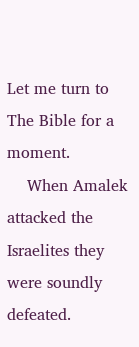Let me turn to The Bible for a moment.
    When Amalek attacked the Israelites they were soundly defeated.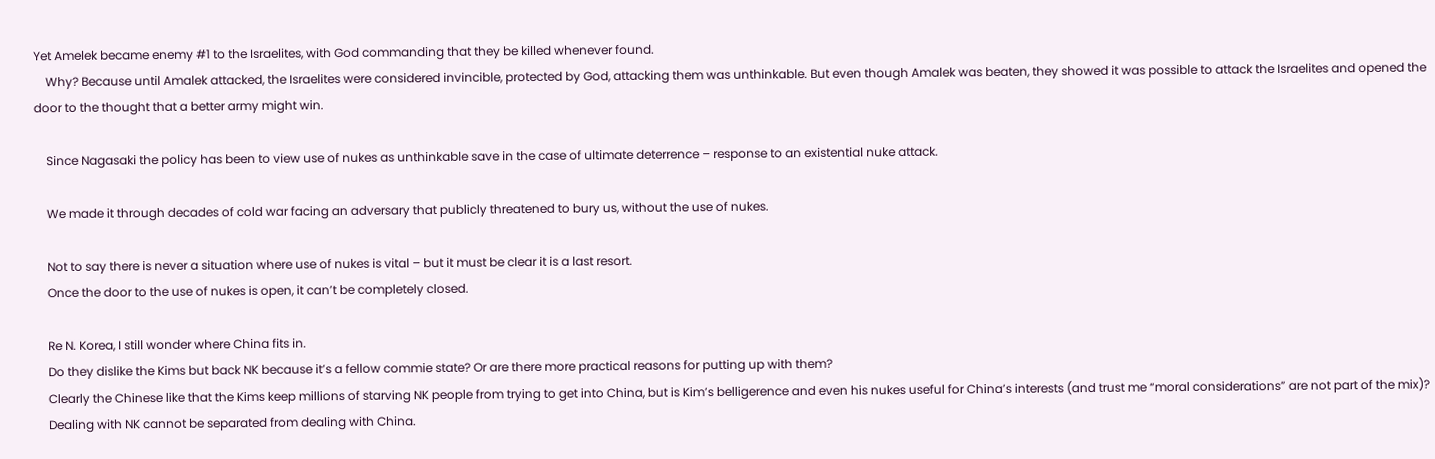Yet Amelek became enemy #1 to the Israelites, with God commanding that they be killed whenever found.
    Why? Because until Amalek attacked, the Israelites were considered invincible, protected by God, attacking them was unthinkable. But even though Amalek was beaten, they showed it was possible to attack the Israelites and opened the door to the thought that a better army might win.

    Since Nagasaki the policy has been to view use of nukes as unthinkable save in the case of ultimate deterrence – response to an existential nuke attack.

    We made it through decades of cold war facing an adversary that publicly threatened to bury us, without the use of nukes.

    Not to say there is never a situation where use of nukes is vital – but it must be clear it is a last resort.
    Once the door to the use of nukes is open, it can’t be completely closed.

    Re N. Korea, I still wonder where China fits in.
    Do they dislike the Kims but back NK because it’s a fellow commie state? Or are there more practical reasons for putting up with them?
    Clearly the Chinese like that the Kims keep millions of starving NK people from trying to get into China, but is Kim’s belligerence and even his nukes useful for China’s interests (and trust me “moral considerations” are not part of the mix)?
    Dealing with NK cannot be separated from dealing with China.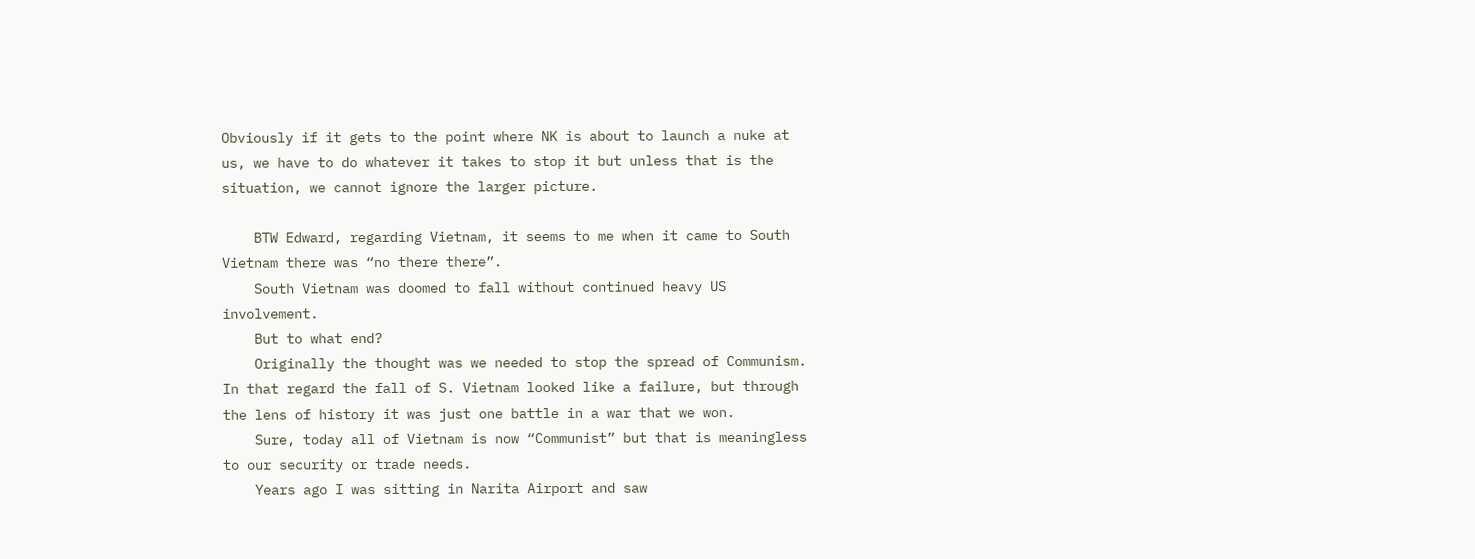Obviously if it gets to the point where NK is about to launch a nuke at us, we have to do whatever it takes to stop it but unless that is the situation, we cannot ignore the larger picture.

    BTW Edward, regarding Vietnam, it seems to me when it came to South Vietnam there was “no there there”.
    South Vietnam was doomed to fall without continued heavy US involvement.
    But to what end?
    Originally the thought was we needed to stop the spread of Communism. In that regard the fall of S. Vietnam looked like a failure, but through the lens of history it was just one battle in a war that we won.
    Sure, today all of Vietnam is now “Communist” but that is meaningless to our security or trade needs.
    Years ago I was sitting in Narita Airport and saw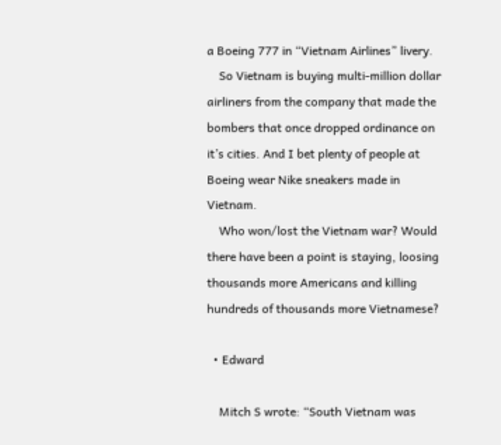a Boeing 777 in “Vietnam Airlines” livery.
    So Vietnam is buying multi-million dollar airliners from the company that made the bombers that once dropped ordinance on it’s cities. And I bet plenty of people at Boeing wear Nike sneakers made in Vietnam.
    Who won/lost the Vietnam war? Would there have been a point is staying, loosing thousands more Americans and killing hundreds of thousands more Vietnamese?

  • Edward

    Mitch S wrote: “South Vietnam was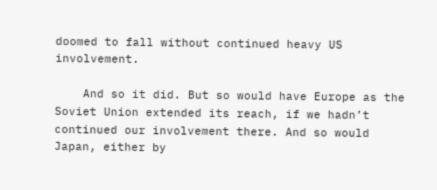doomed to fall without continued heavy US involvement.

    And so it did. But so would have Europe as the Soviet Union extended its reach, if we hadn’t continued our involvement there. And so would Japan, either by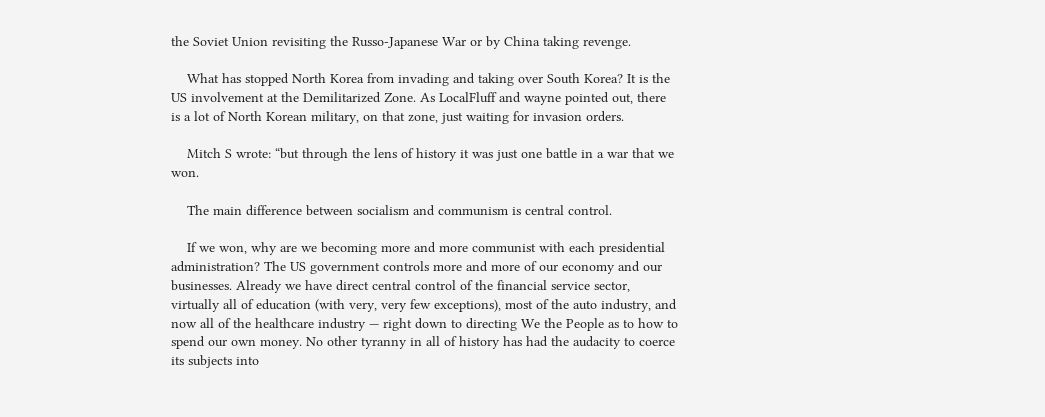the Soviet Union revisiting the Russo-Japanese War or by China taking revenge.

    What has stopped North Korea from invading and taking over South Korea? It is the US involvement at the Demilitarized Zone. As LocalFluff and wayne pointed out, there is a lot of North Korean military, on that zone, just waiting for invasion orders.

    Mitch S wrote: “but through the lens of history it was just one battle in a war that we won.

    The main difference between socialism and communism is central control.

    If we won, why are we becoming more and more communist with each presidential administration? The US government controls more and more of our economy and our businesses. Already we have direct central control of the financial service sector, virtually all of education (with very, very few exceptions), most of the auto industry, and now all of the healthcare industry — right down to directing We the People as to how to spend our own money. No other tyranny in all of history has had the audacity to coerce its subjects into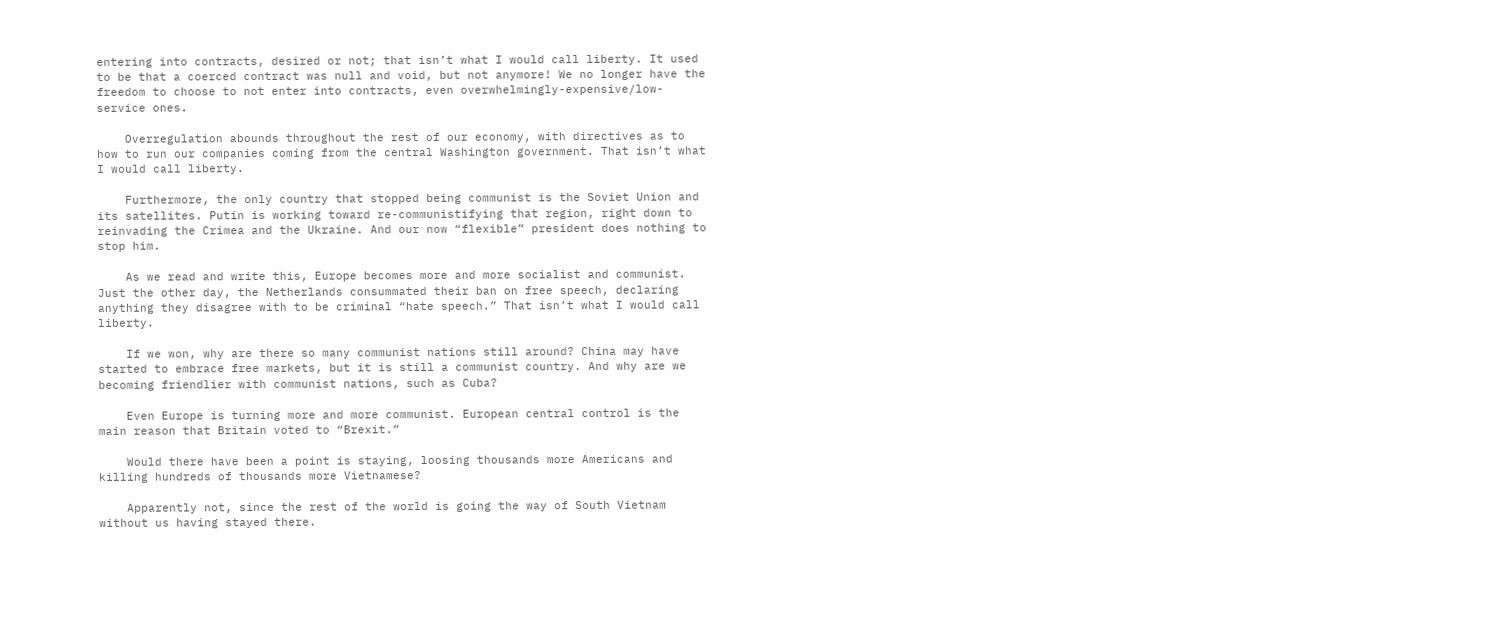entering into contracts, desired or not; that isn’t what I would call liberty. It used to be that a coerced contract was null and void, but not anymore! We no longer have the freedom to choose to not enter into contracts, even overwhelmingly-expensive/low-service ones.

    Overregulation abounds throughout the rest of our economy, with directives as to how to run our companies coming from the central Washington government. That isn’t what I would call liberty.

    Furthermore, the only country that stopped being communist is the Soviet Union and its satellites. Putin is working toward re-communistifying that region, right down to reinvading the Crimea and the Ukraine. And our now “flexible” president does nothing to stop him.

    As we read and write this, Europe becomes more and more socialist and communist. Just the other day, the Netherlands consummated their ban on free speech, declaring anything they disagree with to be criminal “hate speech.” That isn’t what I would call liberty.

    If we won, why are there so many communist nations still around? China may have started to embrace free markets, but it is still a communist country. And why are we becoming friendlier with communist nations, such as Cuba?

    Even Europe is turning more and more communist. European central control is the main reason that Britain voted to “Brexit.”

    Would there have been a point is staying, loosing thousands more Americans and killing hundreds of thousands more Vietnamese?

    Apparently not, since the rest of the world is going the way of South Vietnam without us having stayed there.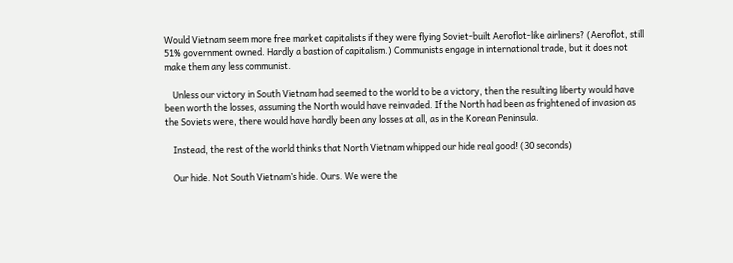Would Vietnam seem more free market capitalists if they were flying Soviet-built Aeroflot-like airliners? (Aeroflot, still 51% government owned. Hardly a bastion of capitalism.) Communists engage in international trade, but it does not make them any less communist.

    Unless our victory in South Vietnam had seemed to the world to be a victory, then the resulting liberty would have been worth the losses, assuming the North would have reinvaded. If the North had been as frightened of invasion as the Soviets were, there would have hardly been any losses at all, as in the Korean Peninsula.

    Instead, the rest of the world thinks that North Vietnam whipped our hide real good! (30 seconds)

    Our hide. Not South Vietnam’s hide. Ours. We were the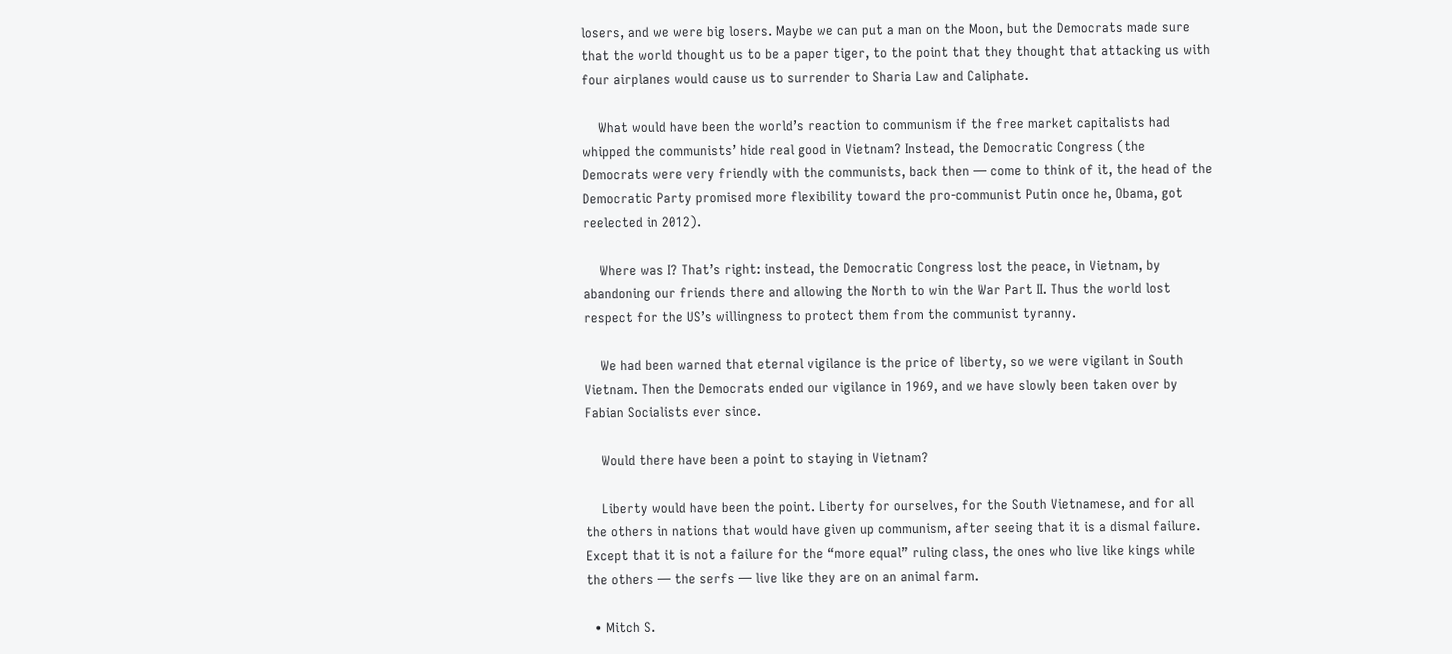losers, and we were big losers. Maybe we can put a man on the Moon, but the Democrats made sure that the world thought us to be a paper tiger, to the point that they thought that attacking us with four airplanes would cause us to surrender to Sharia Law and Caliphate.

    What would have been the world’s reaction to communism if the free market capitalists had whipped the communists’ hide real good in Vietnam? Instead, the Democratic Congress (the Democrats were very friendly with the communists, back then — come to think of it, the head of the Democratic Party promised more flexibility toward the pro-communist Putin once he, Obama, got reelected in 2012).

    Where was I? That’s right: instead, the Democratic Congress lost the peace, in Vietnam, by abandoning our friends there and allowing the North to win the War Part II. Thus the world lost respect for the US’s willingness to protect them from the communist tyranny.

    We had been warned that eternal vigilance is the price of liberty, so we were vigilant in South Vietnam. Then the Democrats ended our vigilance in 1969, and we have slowly been taken over by Fabian Socialists ever since.

    Would there have been a point to staying in Vietnam?

    Liberty would have been the point. Liberty for ourselves, for the South Vietnamese, and for all the others in nations that would have given up communism, after seeing that it is a dismal failure. Except that it is not a failure for the “more equal” ruling class, the ones who live like kings while the others — the serfs — live like they are on an animal farm.

  • Mitch S.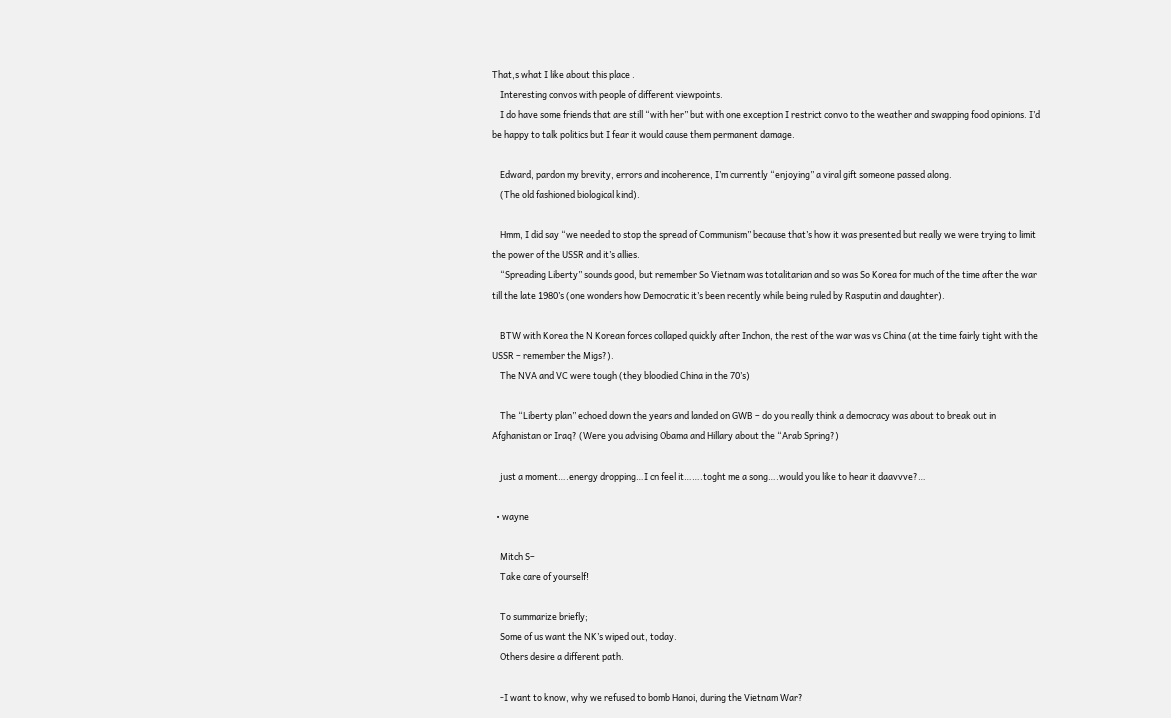That,s what I like about this place .
    Interesting convos with people of different viewpoints.
    I do have some friends that are still “with her” but with one exception I restrict convo to the weather and swapping food opinions. I’d be happy to talk politics but I fear it would cause them permanent damage.

    Edward, pardon my brevity, errors and incoherence, I’m currently “enjoying” a viral gift someone passed along.
    (The old fashioned biological kind).

    Hmm, I did say “we needed to stop the spread of Communism” because that’s how it was presented but really we were trying to limit the power of the USSR and it’s allies.
    “Spreading Liberty” sounds good, but remember So Vietnam was totalitarian and so was So Korea for much of the time after the war till the late 1980’s (one wonders how Democratic it’s been recently while being ruled by Rasputin and daughter).

    BTW with Korea the N Korean forces collaped quickly after Inchon, the rest of the war was vs China (at the time fairly tight with the USSR – remember the Migs?).
    The NVA and VC were tough (they bloodied China in the 70’s)

    The “Liberty plan” echoed down the years and landed on GWB – do you really think a democracy was about to break out in Afghanistan or Iraq? (Were you advising Obama and Hillary about the “Arab Spring?)

    just a moment….energy dropping…I cn feel it…….toght me a song….would you like to hear it daavvve?…

  • wayne

    Mitch S–
    Take care of yourself!

    To summarize briefly;
    Some of us want the NK’s wiped out, today.
    Others desire a different path.

    -I want to know, why we refused to bomb Hanoi, during the Vietnam War?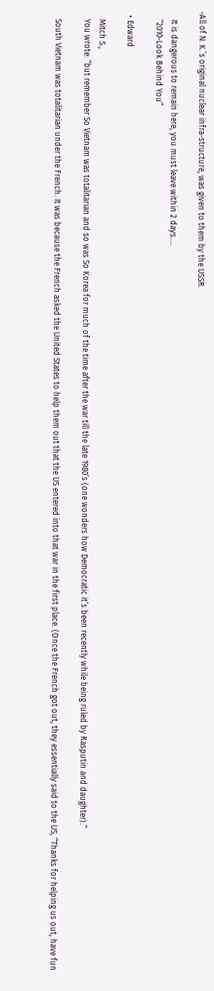-All of N. K.’s original nuclear infra-structure, was given to them by the USSR.

    It is dangerous to remain here, you must leave within 2 days….
    “2010-Look Behind You”

  • Edward

    Mitch S.,
    You wrote: “but remember So Vietnam was totalitarian and so was So Korea for much of the time after the war till the late 1980’s (one wonders how Democratic it’s been recently while being ruled by Rasputin and daughter).”

    South Vietnam was totalitarian under the French. It was because the French asked the United States to help them out that the US entered into that war in the first place. (Once the French got out, they essentially said to the US, “Thanks for helping us out, have fun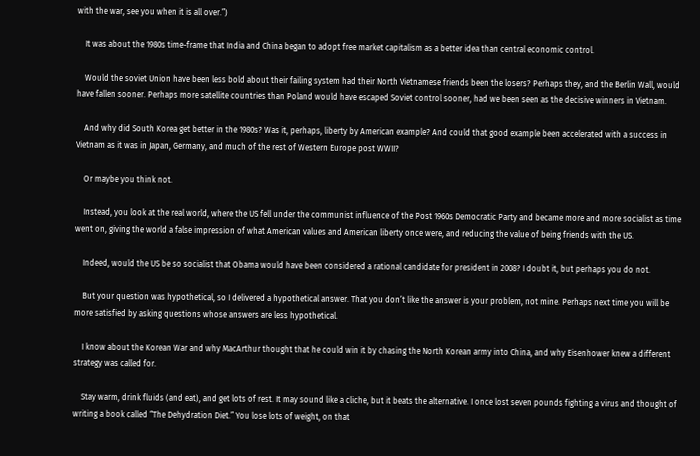with the war, see you when it is all over.”)

    It was about the 1980s time-frame that India and China began to adopt free market capitalism as a better idea than central economic control.

    Would the soviet Union have been less bold about their failing system had their North Vietnamese friends been the losers? Perhaps they, and the Berlin Wall, would have fallen sooner. Perhaps more satellite countries than Poland would have escaped Soviet control sooner, had we been seen as the decisive winners in Vietnam.

    And why did South Korea get better in the 1980s? Was it, perhaps, liberty by American example? And could that good example been accelerated with a success in Vietnam as it was in Japan, Germany, and much of the rest of Western Europe post WWII?

    Or maybe you think not.

    Instead, you look at the real world, where the US fell under the communist influence of the Post 1960s Democratic Party and became more and more socialist as time went on, giving the world a false impression of what American values and American liberty once were, and reducing the value of being friends with the US.

    Indeed, would the US be so socialist that Obama would have been considered a rational candidate for president in 2008? I doubt it, but perhaps you do not.

    But your question was hypothetical, so I delivered a hypothetical answer. That you don’t like the answer is your problem, not mine. Perhaps next time you will be more satisfied by asking questions whose answers are less hypothetical.

    I know about the Korean War and why MacArthur thought that he could win it by chasing the North Korean army into China, and why Eisenhower knew a different strategy was called for.

    Stay warm, drink fluids (and eat), and get lots of rest. It may sound like a cliche, but it beats the alternative. I once lost seven pounds fighting a virus and thought of writing a book called “The Dehydration Diet.” You lose lots of weight, on that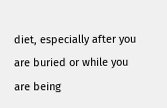diet, especially after you are buried or while you are being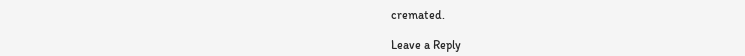cremated.

Leave a Reply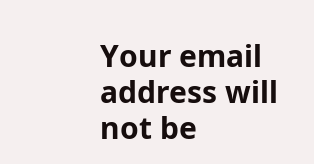Your email address will not be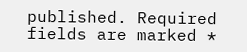published. Required fields are marked *